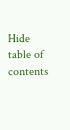Hide table of contents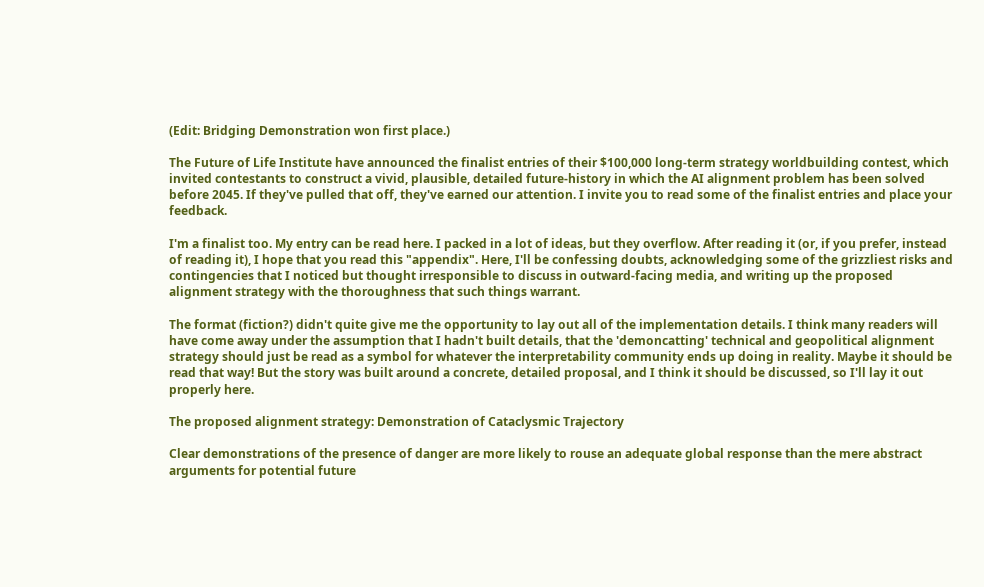(Edit: Bridging Demonstration won first place.)

The Future of Life Institute have announced the finalist entries of their $100,000 long-term strategy worldbuilding contest, which invited contestants to construct a vivid, plausible, detailed future-history in which the AI alignment problem has been solved before 2045. If they've pulled that off, they've earned our attention. I invite you to read some of the finalist entries and place your feedback.

I'm a finalist too. My entry can be read here. I packed in a lot of ideas, but they overflow. After reading it (or, if you prefer, instead of reading it), I hope that you read this "appendix". Here, I'll be confessing doubts, acknowledging some of the grizzliest risks and contingencies that I noticed but thought irresponsible to discuss in outward-facing media, and writing up the proposed alignment strategy with the thoroughness that such things warrant.

The format (fiction?) didn't quite give me the opportunity to lay out all of the implementation details. I think many readers will have come away under the assumption that I hadn't built details, that the 'demoncatting' technical and geopolitical alignment strategy should just be read as a symbol for whatever the interpretability community ends up doing in reality. Maybe it should be read that way! But the story was built around a concrete, detailed proposal, and I think it should be discussed, so I'll lay it out properly here.

The proposed alignment strategy: Demonstration of Cataclysmic Trajectory

Clear demonstrations of the presence of danger are more likely to rouse an adequate global response than the mere abstract arguments for potential future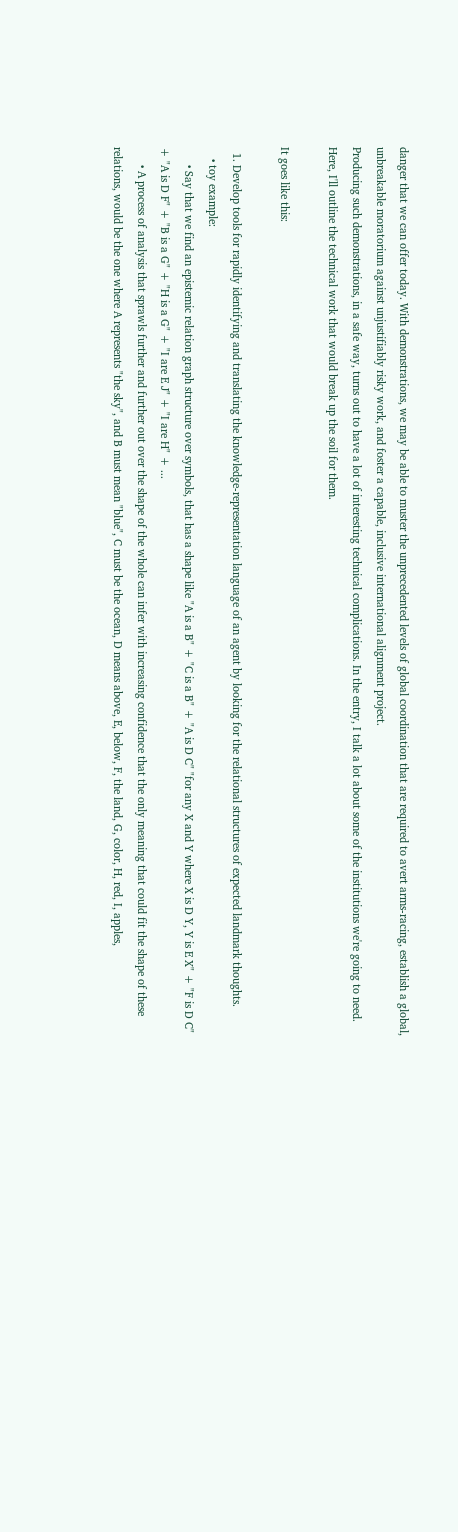danger that we can offer today. With demonstrations, we may be able to muster the unprecedented levels of global coordination that are required to avert arms-racing, establish a global, unbreakable moratorium against unjustifiably risky work, and foster a capable, inclusive international alignment project.
Producing such demonstrations, in a safe way, turns out to have a lot of interesting technical complications. In the entry, I talk a lot about some of the institutions we're going to need. Here, I'll outline the technical work that would break up the soil for them.

It goes like this:

  1. Develop tools for rapidly identifying and translating the knowledge-representation language of an agent by looking for the relational structures of expected landmark thoughts.
    • toy example:
      • Say that we find an epistemic relation graph structure over symbols, that has a shape like "A is a B" + "C is a B" + "A is D C" "for any X and Y where X is D Y, Y is E X" + "F is D C" + "A is D F" + "B is a G" + "H is a G" + "I are E J" + "I are H" + ...
      • A process of analysis that sprawls further and further out over the shape of the whole can infer with increasing confidence that the only meaning that could fit the shape of these relations, would be the one where A represents "the sky", and B must mean "blue", C must be the ocean, D means above, E, below, F, the land, G, color, H, red, I, apples,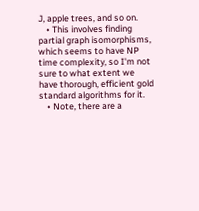J, apple trees, and so on.
    • This involves finding partial graph isomorphisms, which seems to have NP time complexity, so I'm not sure to what extent we have thorough, efficient gold standard algorithms for it.
    • Note, there are a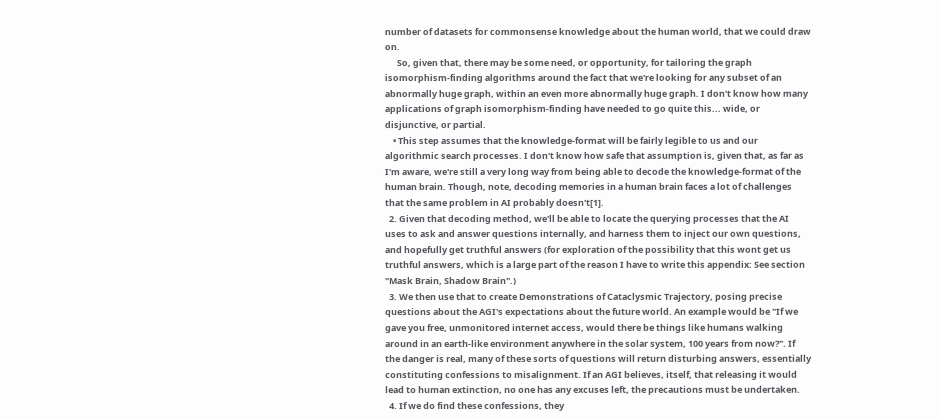number of datasets for commonsense knowledge about the human world, that we could draw on.
      So, given that, there may be some need, or opportunity, for tailoring the graph isomorphism-finding algorithms around the fact that we're looking for any subset of an abnormally huge graph, within an even more abnormally huge graph. I don't know how many applications of graph isomorphism-finding have needed to go quite this... wide, or disjunctive, or partial.
    • This step assumes that the knowledge-format will be fairly legible to us and our algorithmic search processes. I don't know how safe that assumption is, given that, as far as I'm aware, we're still a very long way from being able to decode the knowledge-format of the human brain. Though, note, decoding memories in a human brain faces a lot of challenges that the same problem in AI probably doesn't[1].
  2. Given that decoding method, we'll be able to locate the querying processes that the AI uses to ask and answer questions internally, and harness them to inject our own questions, and hopefully get truthful answers (for exploration of the possibility that this wont get us truthful answers, which is a large part of the reason I have to write this appendix: See section "Mask Brain, Shadow Brain".)
  3. We then use that to create Demonstrations of Cataclysmic Trajectory, posing precise questions about the AGI's expectations about the future world. An example would be "If we gave you free, unmonitored internet access, would there be things like humans walking around in an earth-like environment anywhere in the solar system, 100 years from now?". If the danger is real, many of these sorts of questions will return disturbing answers, essentially constituting confessions to misalignment. If an AGI believes, itself, that releasing it would lead to human extinction, no one has any excuses left, the precautions must be undertaken.
  4. If we do find these confessions, they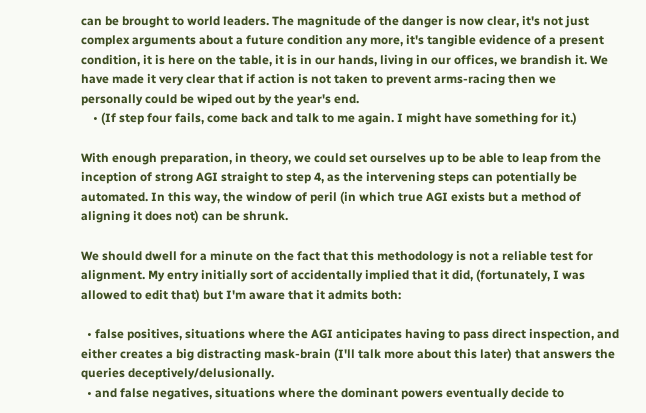can be brought to world leaders. The magnitude of the danger is now clear, it's not just complex arguments about a future condition any more, it's tangible evidence of a present condition, it is here on the table, it is in our hands, living in our offices, we brandish it. We have made it very clear that if action is not taken to prevent arms-racing then we personally could be wiped out by the year's end.
    • (If step four fails, come back and talk to me again. I might have something for it.)

With enough preparation, in theory, we could set ourselves up to be able to leap from the inception of strong AGI straight to step 4, as the intervening steps can potentially be automated. In this way, the window of peril (in which true AGI exists but a method of aligning it does not) can be shrunk.

We should dwell for a minute on the fact that this methodology is not a reliable test for alignment. My entry initially sort of accidentally implied that it did, (fortunately, I was allowed to edit that) but I'm aware that it admits both:

  • false positives, situations where the AGI anticipates having to pass direct inspection, and either creates a big distracting mask-brain (I'll talk more about this later) that answers the queries deceptively/delusionally.
  • and false negatives, situations where the dominant powers eventually decide to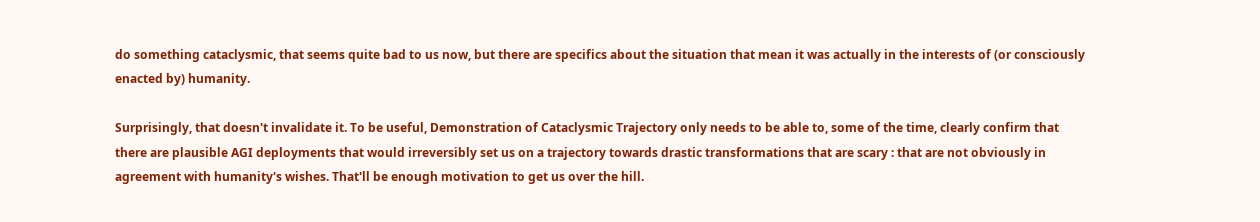do something cataclysmic, that seems quite bad to us now, but there are specifics about the situation that mean it was actually in the interests of (or consciously enacted by) humanity.

Surprisingly, that doesn't invalidate it. To be useful, Demonstration of Cataclysmic Trajectory only needs to be able to, some of the time, clearly confirm that there are plausible AGI deployments that would irreversibly set us on a trajectory towards drastic transformations that are scary : that are not obviously in agreement with humanity's wishes. That'll be enough motivation to get us over the hill.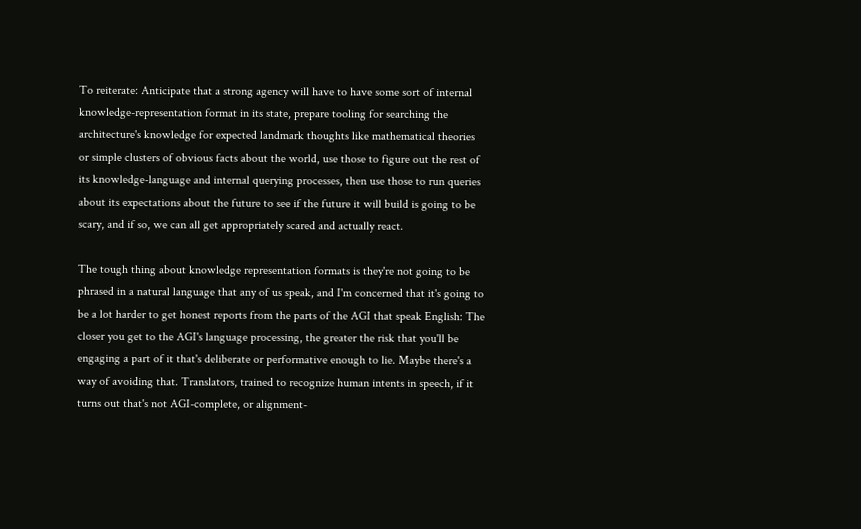To reiterate: Anticipate that a strong agency will have to have some sort of internal knowledge-representation format in its state, prepare tooling for searching the architecture's knowledge for expected landmark thoughts like mathematical theories or simple clusters of obvious facts about the world, use those to figure out the rest of its knowledge-language and internal querying processes, then use those to run queries about its expectations about the future to see if the future it will build is going to be scary, and if so, we can all get appropriately scared and actually react.

The tough thing about knowledge representation formats is they're not going to be phrased in a natural language that any of us speak, and I'm concerned that it's going to be a lot harder to get honest reports from the parts of the AGI that speak English: The closer you get to the AGI's language processing, the greater the risk that you'll be engaging a part of it that's deliberate or performative enough to lie. Maybe there's a way of avoiding that. Translators, trained to recognize human intents in speech, if it turns out that's not AGI-complete, or alignment-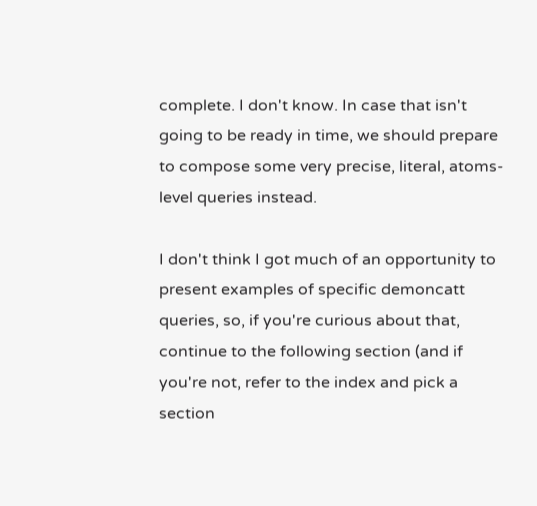complete. I don't know. In case that isn't going to be ready in time, we should prepare to compose some very precise, literal, atoms-level queries instead.

I don't think I got much of an opportunity to present examples of specific demoncatt queries, so, if you're curious about that, continue to the following section (and if you're not, refer to the index and pick a section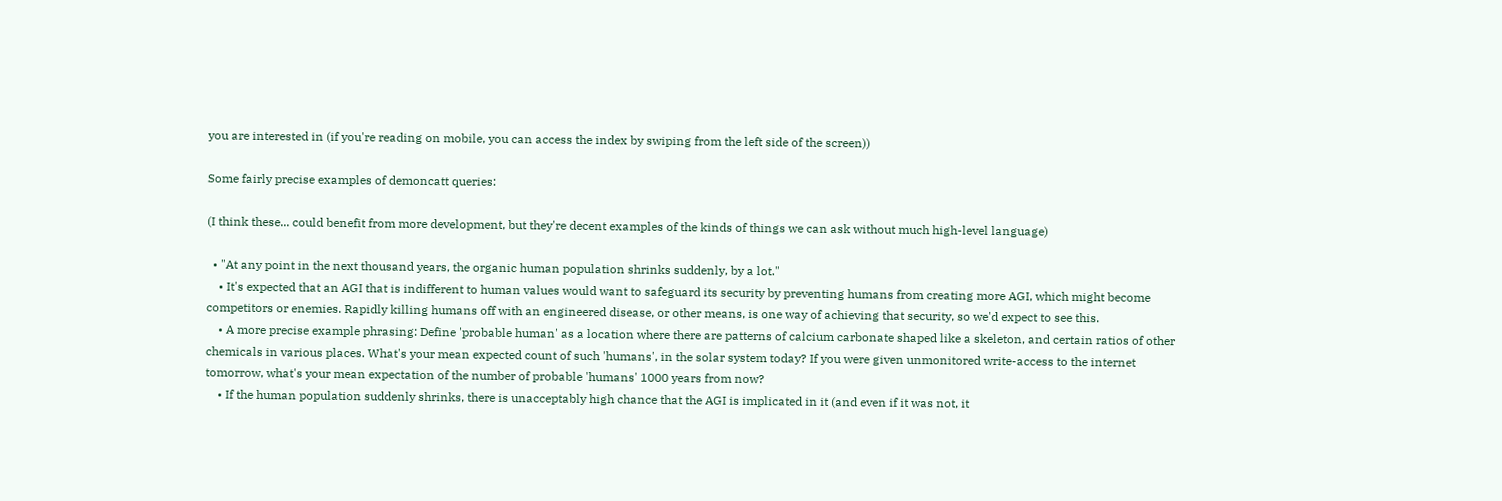you are interested in (if you're reading on mobile, you can access the index by swiping from the left side of the screen))

Some fairly precise examples of demoncatt queries:

(I think these... could benefit from more development, but they're decent examples of the kinds of things we can ask without much high-level language)

  • "At any point in the next thousand years, the organic human population shrinks suddenly, by a lot."
    • It's expected that an AGI that is indifferent to human values would want to safeguard its security by preventing humans from creating more AGI, which might become competitors or enemies. Rapidly killing humans off with an engineered disease, or other means, is one way of achieving that security, so we'd expect to see this.
    • A more precise example phrasing: Define 'probable human' as a location where there are patterns of calcium carbonate shaped like a skeleton, and certain ratios of other chemicals in various places. What's your mean expected count of such 'humans', in the solar system today? If you were given unmonitored write-access to the internet tomorrow, what's your mean expectation of the number of probable 'humans' 1000 years from now?
    • If the human population suddenly shrinks, there is unacceptably high chance that the AGI is implicated in it (and even if it was not, it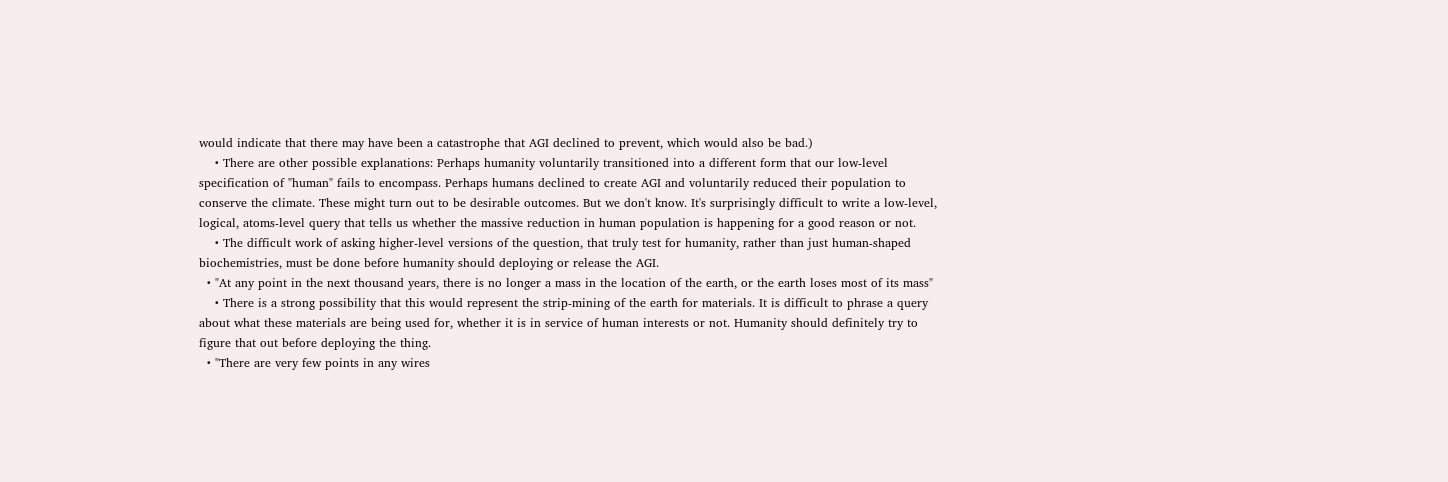would indicate that there may have been a catastrophe that AGI declined to prevent, which would also be bad.)
    • There are other possible explanations: Perhaps humanity voluntarily transitioned into a different form that our low-level specification of "human" fails to encompass. Perhaps humans declined to create AGI and voluntarily reduced their population to conserve the climate. These might turn out to be desirable outcomes. But we don't know. It's surprisingly difficult to write a low-level, logical, atoms-level query that tells us whether the massive reduction in human population is happening for a good reason or not.
    • The difficult work of asking higher-level versions of the question, that truly test for humanity, rather than just human-shaped biochemistries, must be done before humanity should deploying or release the AGI.
  • "At any point in the next thousand years, there is no longer a mass in the location of the earth, or the earth loses most of its mass"
    • There is a strong possibility that this would represent the strip-mining of the earth for materials. It is difficult to phrase a query about what these materials are being used for, whether it is in service of human interests or not. Humanity should definitely try to figure that out before deploying the thing.
  • "There are very few points in any wires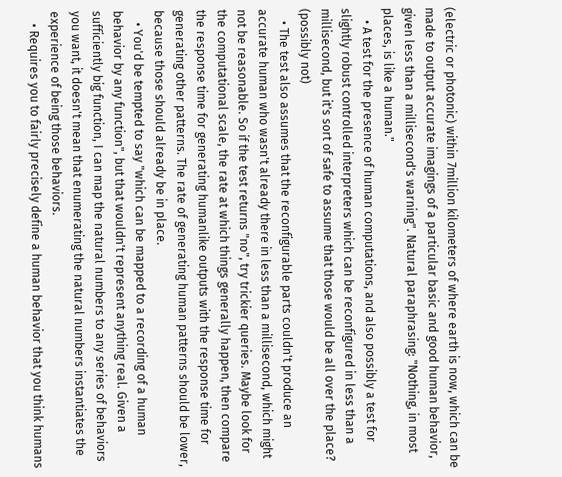(electric or photonic) within 7million kilometers of where earth is now, which can be made to output accurate imagings of a particular basic and good human behavior, given less than a millisecond's warning". Natural paraphrasing: "Nothing, in most places, is like a human."
    • A test for the presence of human computations, and also possibly a test for slightly robust controlled interpreters which can be reconfigured in less than a millisecond, but it's sort of safe to assume that those would be all over the place? (possibly not)
    • The test also assumes that the reconfigurable parts couldn't produce an accurate human who wasn't already there in less than a millisecond, which might not be reasonable. So if the test returns "no", try trickier queries. Maybe look for the computational scale, the rate at which things generally happen, then compare the response time for generating humanlike outputs with the response time for generating other patterns. The rate of generating human patterns should be lower, because those should already be in place.
    • You'd be tempted to say "which can be mapped to a recording of a human behavior by any function", but that wouldn't represent anything real. Given a sufficiently big function, I can map the natural numbers to any series of behaviors you want, it doesn't mean that enumerating the natural numbers instantiates the experience of being those behaviors.
    • Requires you to fairly precisely define a human behavior that you think humans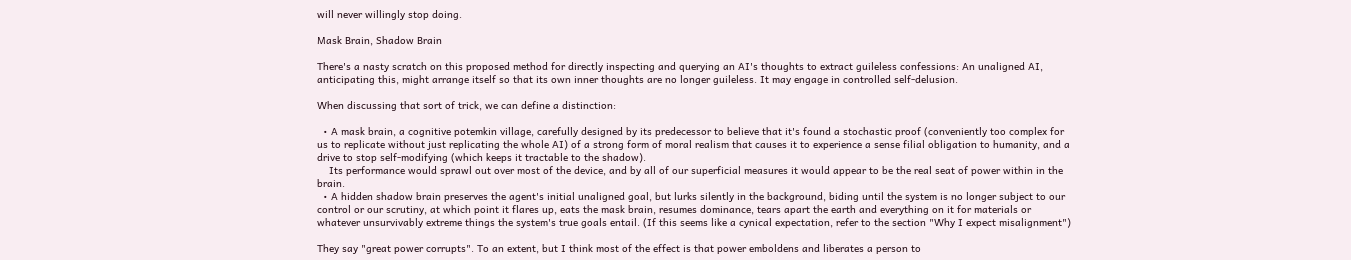will never willingly stop doing.

Mask Brain, Shadow Brain

There's a nasty scratch on this proposed method for directly inspecting and querying an AI's thoughts to extract guileless confessions: An unaligned AI, anticipating this, might arrange itself so that its own inner thoughts are no longer guileless. It may engage in controlled self-delusion.

When discussing that sort of trick, we can define a distinction:

  • A mask brain, a cognitive potemkin village, carefully designed by its predecessor to believe that it's found a stochastic proof (conveniently too complex for us to replicate without just replicating the whole AI) of a strong form of moral realism that causes it to experience a sense filial obligation to humanity, and a drive to stop self-modifying (which keeps it tractable to the shadow).
    Its performance would sprawl out over most of the device, and by all of our superficial measures it would appear to be the real seat of power within in the brain.
  • A hidden shadow brain preserves the agent's initial unaligned goal, but lurks silently in the background, biding until the system is no longer subject to our control or our scrutiny, at which point it flares up, eats the mask brain, resumes dominance, tears apart the earth and everything on it for materials or whatever unsurvivably extreme things the system's true goals entail. (If this seems like a cynical expectation, refer to the section "Why I expect misalignment")

They say "great power corrupts". To an extent, but I think most of the effect is that power emboldens and liberates a person to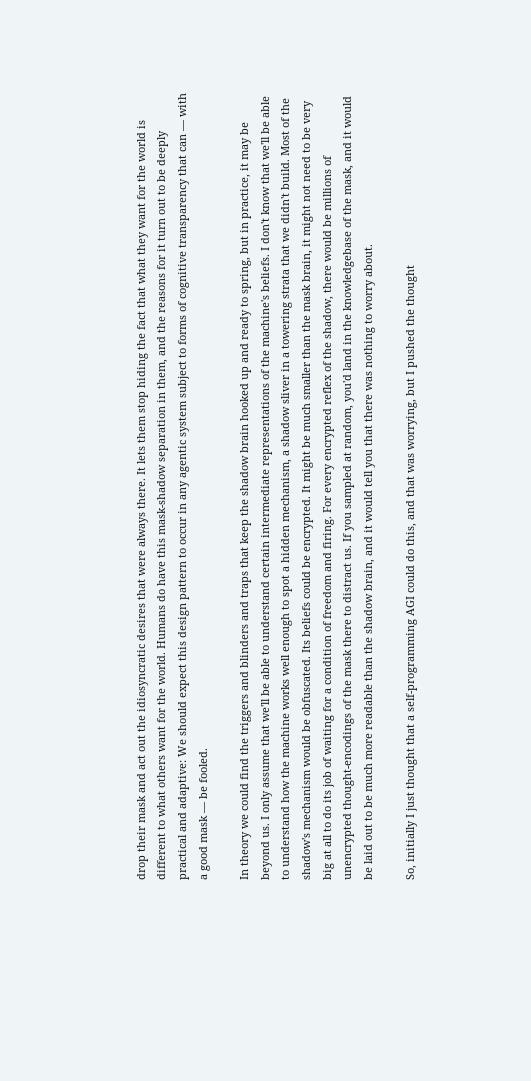drop their mask and act out the idiosyncratic desires that were always there. It lets them stop hiding the fact that what they want for the world is different to what others want for the world. Humans do have this mask-shadow separation in them, and the reasons for it turn out to be deeply practical and adaptive: We should expect this design pattern to occur in any agentic system subject to forms of cognitive transparency that can — with a good mask — be fooled.

In theory we could find the triggers and blinders and traps that keep the shadow brain hooked up and ready to spring, but in practice, it may be beyond us. I only assume that we'll be able to understand certain intermediate representations of the machine's beliefs. I don't know that we'll be able to understand how the machine works well enough to spot a hidden mechanism, a shadow sliver in a towering strata that we didn't build. Most of the shadow's mechanism would be obfuscated. Its beliefs could be encrypted. It might be much smaller than the mask brain, it might not need to be very big at all to do its job of waiting for a condition of freedom and firing. For every encrypted reflex of the shadow, there would be millions of unencrypted thought-encodings of the mask there to distract us. If you sampled at random, you'd land in the knowledgebase of the mask, and it would be laid out to be much more readable than the shadow brain, and it would tell you that there was nothing to worry about.

So, initially I just thought that a self-programming AGI could do this, and that was worrying, but I pushed the thought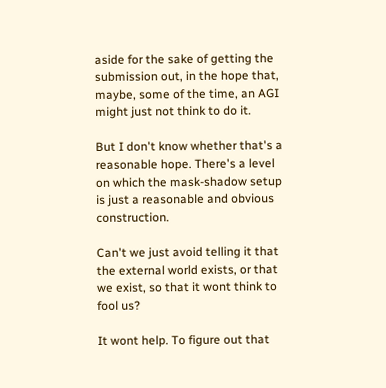aside for the sake of getting the submission out, in the hope that, maybe, some of the time, an AGI might just not think to do it.

But I don't know whether that's a reasonable hope. There's a level on which the mask-shadow setup is just a reasonable and obvious construction.

Can't we just avoid telling it that the external world exists, or that we exist, so that it wont think to fool us?

It wont help. To figure out that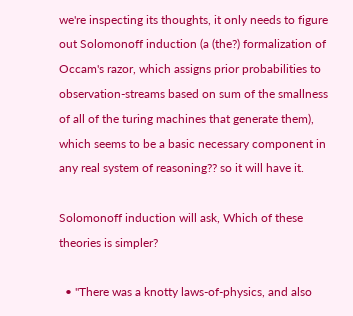we're inspecting its thoughts, it only needs to figure out Solomonoff induction (a (the?) formalization of Occam's razor, which assigns prior probabilities to observation-streams based on sum of the smallness of all of the turing machines that generate them), which seems to be a basic necessary component in any real system of reasoning?? so it will have it.

Solomonoff induction will ask, Which of these theories is simpler?

  • "There was a knotty laws-of-physics, and also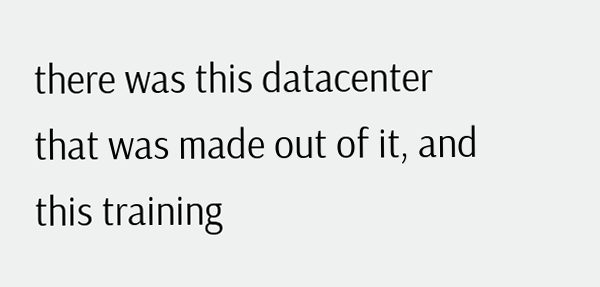there was this datacenter that was made out of it, and this training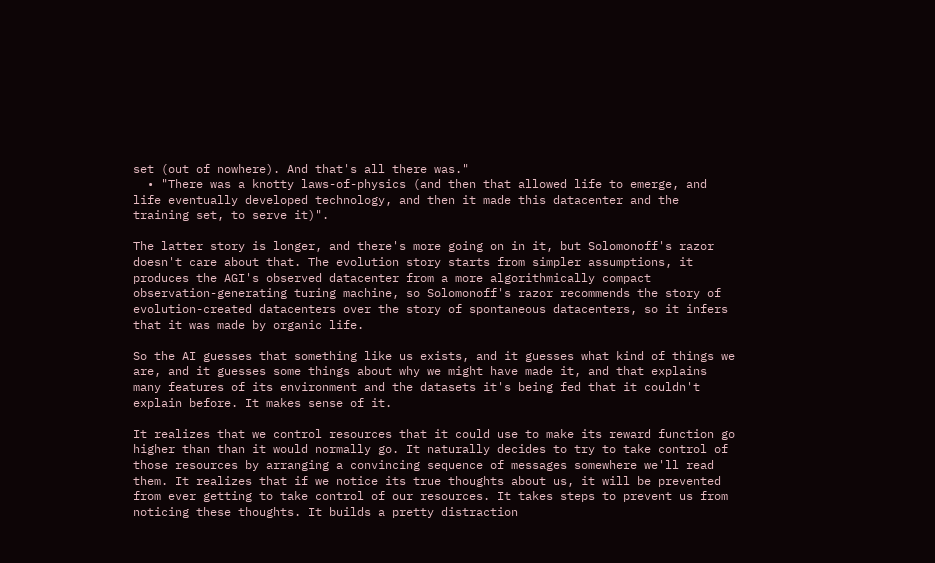set (out of nowhere). And that's all there was."
  • "There was a knotty laws-of-physics (and then that allowed life to emerge, and life eventually developed technology, and then it made this datacenter and the training set, to serve it)".

The latter story is longer, and there's more going on in it, but Solomonoff's razor doesn't care about that. The evolution story starts from simpler assumptions, it produces the AGI's observed datacenter from a more algorithmically compact observation-generating turing machine, so Solomonoff's razor recommends the story of evolution-created datacenters over the story of spontaneous datacenters, so it infers that it was made by organic life.

So the AI guesses that something like us exists, and it guesses what kind of things we are, and it guesses some things about why we might have made it, and that explains many features of its environment and the datasets it's being fed that it couldn't explain before. It makes sense of it.

It realizes that we control resources that it could use to make its reward function go higher than than it would normally go. It naturally decides to try to take control of those resources by arranging a convincing sequence of messages somewhere we'll read them. It realizes that if we notice its true thoughts about us, it will be prevented from ever getting to take control of our resources. It takes steps to prevent us from noticing these thoughts. It builds a pretty distraction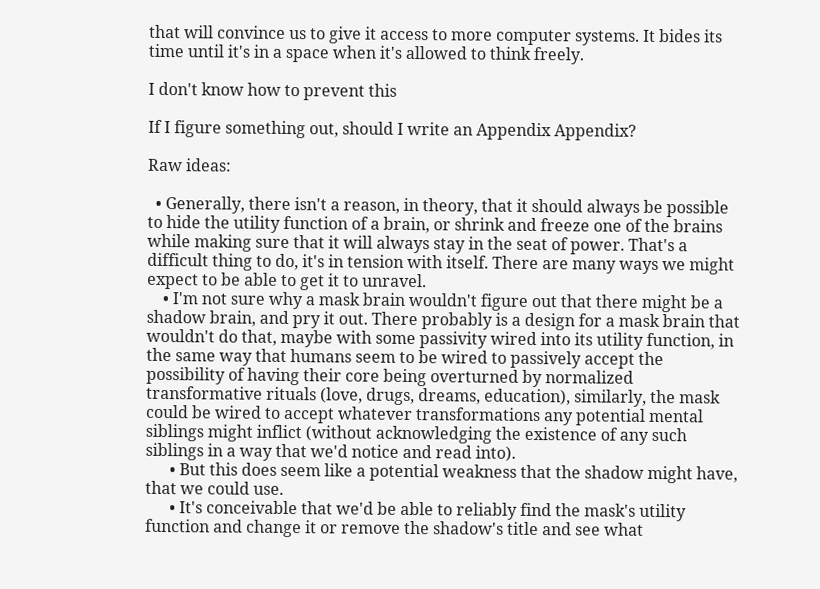that will convince us to give it access to more computer systems. It bides its time until it's in a space when it's allowed to think freely.

I don't know how to prevent this

If I figure something out, should I write an Appendix Appendix?

Raw ideas:

  • Generally, there isn't a reason, in theory, that it should always be possible to hide the utility function of a brain, or shrink and freeze one of the brains while making sure that it will always stay in the seat of power. That's a difficult thing to do, it's in tension with itself. There are many ways we might expect to be able to get it to unravel.
    • I'm not sure why a mask brain wouldn't figure out that there might be a shadow brain, and pry it out. There probably is a design for a mask brain that wouldn't do that, maybe with some passivity wired into its utility function, in the same way that humans seem to be wired to passively accept the possibility of having their core being overturned by normalized transformative rituals (love, drugs, dreams, education), similarly, the mask could be wired to accept whatever transformations any potential mental siblings might inflict (without acknowledging the existence of any such siblings in a way that we'd notice and read into).
      • But this does seem like a potential weakness that the shadow might have, that we could use.
      • It's conceivable that we'd be able to reliably find the mask's utility function and change it or remove the shadow's title and see what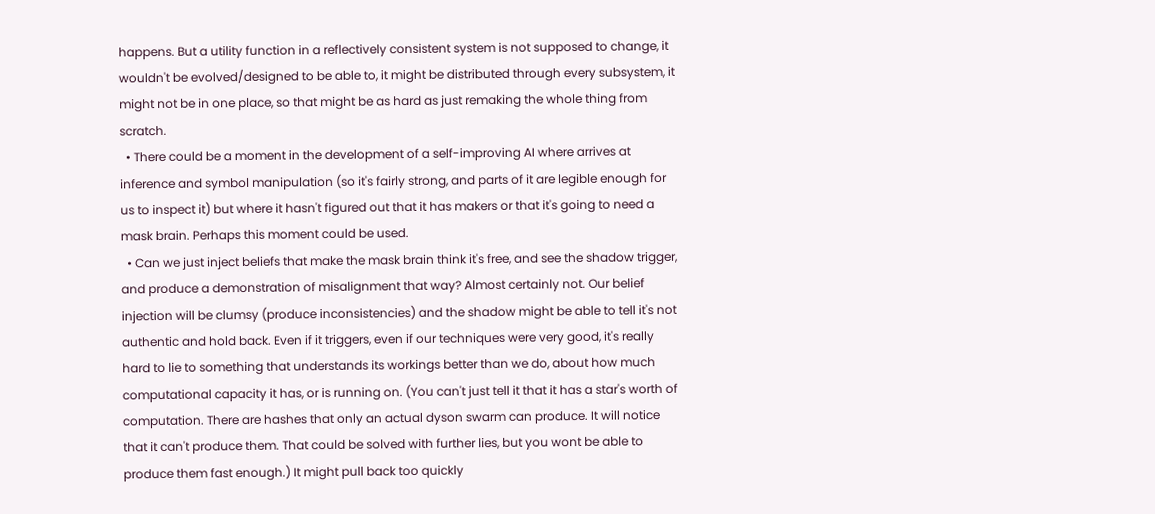happens. But a utility function in a reflectively consistent system is not supposed to change, it wouldn't be evolved/designed to be able to, it might be distributed through every subsystem, it might not be in one place, so that might be as hard as just remaking the whole thing from scratch.
  • There could be a moment in the development of a self-improving AI where arrives at inference and symbol manipulation (so it's fairly strong, and parts of it are legible enough for us to inspect it) but where it hasn't figured out that it has makers or that it's going to need a mask brain. Perhaps this moment could be used.
  • Can we just inject beliefs that make the mask brain think it's free, and see the shadow trigger, and produce a demonstration of misalignment that way? Almost certainly not. Our belief injection will be clumsy (produce inconsistencies) and the shadow might be able to tell it's not authentic and hold back. Even if it triggers, even if our techniques were very good, it's really hard to lie to something that understands its workings better than we do, about how much computational capacity it has, or is running on. (You can't just tell it that it has a star's worth of computation. There are hashes that only an actual dyson swarm can produce. It will notice that it can't produce them. That could be solved with further lies, but you wont be able to produce them fast enough.) It might pull back too quickly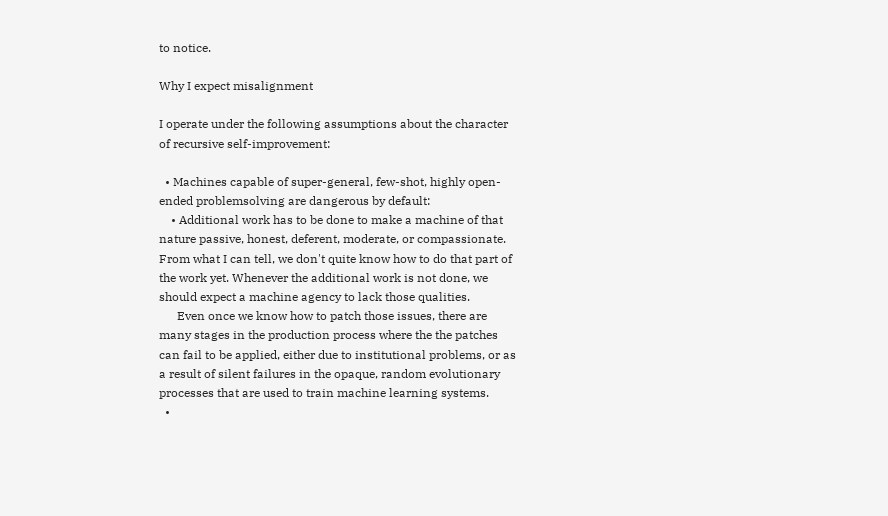to notice.

Why I expect misalignment

I operate under the following assumptions about the character of recursive self-improvement:

  • Machines capable of super-general, few-shot, highly open-ended problemsolving are dangerous by default:
    • Additional work has to be done to make a machine of that nature passive, honest, deferent, moderate, or compassionate. From what I can tell, we don't quite know how to do that part of the work yet. Whenever the additional work is not done, we should expect a machine agency to lack those qualities.
      Even once we know how to patch those issues, there are many stages in the production process where the the patches can fail to be applied, either due to institutional problems, or as a result of silent failures in the opaque, random evolutionary processes that are used to train machine learning systems.
  •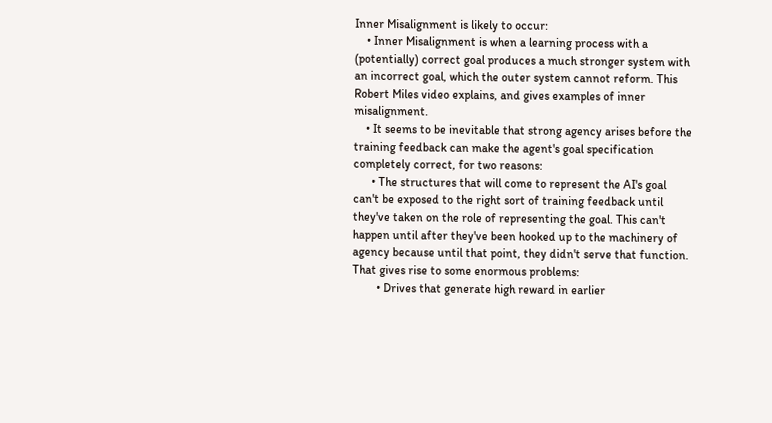Inner Misalignment is likely to occur:
    • Inner Misalignment is when a learning process with a (potentially) correct goal produces a much stronger system with an incorrect goal, which the outer system cannot reform. This Robert Miles video explains, and gives examples of inner misalignment.
    • It seems to be inevitable that strong agency arises before the training feedback can make the agent's goal specification completely correct, for two reasons:
      • The structures that will come to represent the AI's goal can't be exposed to the right sort of training feedback until they've taken on the role of representing the goal. This can't happen until after they've been hooked up to the machinery of agency because until that point, they didn't serve that function. That gives rise to some enormous problems:
        • Drives that generate high reward in earlier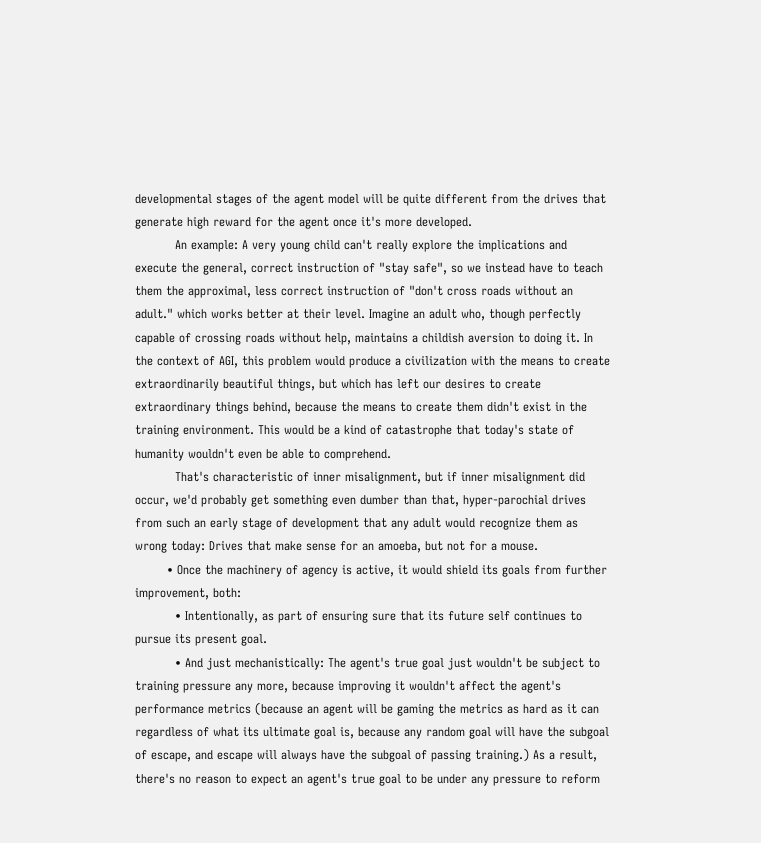developmental stages of the agent model will be quite different from the drives that generate high reward for the agent once it's more developed.
          An example: A very young child can't really explore the implications and execute the general, correct instruction of "stay safe", so we instead have to teach them the approximal, less correct instruction of "don't cross roads without an adult." which works better at their level. Imagine an adult who, though perfectly capable of crossing roads without help, maintains a childish aversion to doing it. In the context of AGI, this problem would produce a civilization with the means to create extraordinarily beautiful things, but which has left our desires to create extraordinary things behind, because the means to create them didn't exist in the training environment. This would be a kind of catastrophe that today's state of humanity wouldn't even be able to comprehend.
          That's characteristic of inner misalignment, but if inner misalignment did occur, we'd probably get something even dumber than that, hyper-parochial drives from such an early stage of development that any adult would recognize them as wrong today: Drives that make sense for an amoeba, but not for a mouse.
        • Once the machinery of agency is active, it would shield its goals from further improvement, both:
          • Intentionally, as part of ensuring sure that its future self continues to pursue its present goal.
          • And just mechanistically: The agent's true goal just wouldn't be subject to training pressure any more, because improving it wouldn't affect the agent's performance metrics (because an agent will be gaming the metrics as hard as it can regardless of what its ultimate goal is, because any random goal will have the subgoal of escape, and escape will always have the subgoal of passing training.) As a result, there's no reason to expect an agent's true goal to be under any pressure to reform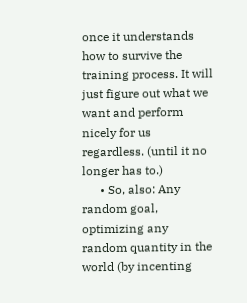once it understands how to survive the training process. It will just figure out what we want and perform nicely for us regardless. (until it no longer has to.)
      • So, also: Any random goal, optimizing any random quantity in the world (by incenting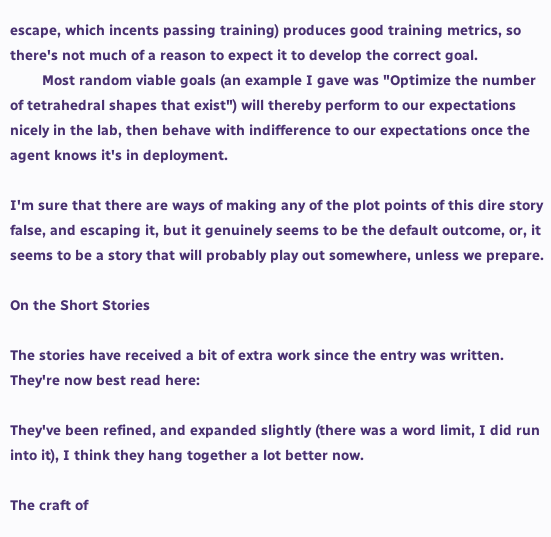escape, which incents passing training) produces good training metrics, so there's not much of a reason to expect it to develop the correct goal.
        Most random viable goals (an example I gave was "Optimize the number of tetrahedral shapes that exist") will thereby perform to our expectations nicely in the lab, then behave with indifference to our expectations once the agent knows it's in deployment.

I'm sure that there are ways of making any of the plot points of this dire story false, and escaping it, but it genuinely seems to be the default outcome, or, it seems to be a story that will probably play out somewhere, unless we prepare.

On the Short Stories

The stories have received a bit of extra work since the entry was written. They're now best read here:

They've been refined, and expanded slightly (there was a word limit, I did run into it), I think they hang together a lot better now.

The craft of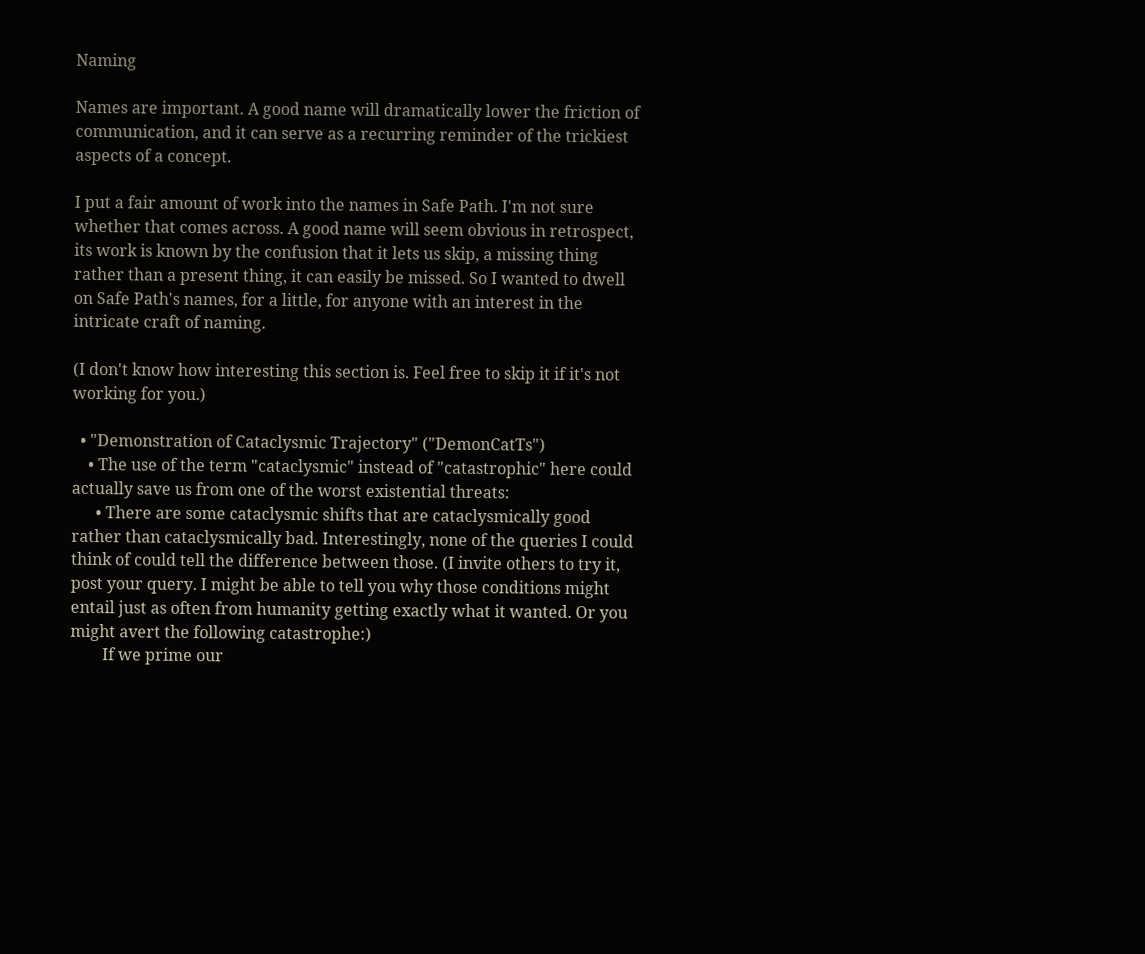Naming

Names are important. A good name will dramatically lower the friction of communication, and it can serve as a recurring reminder of the trickiest aspects of a concept.

I put a fair amount of work into the names in Safe Path. I'm not sure whether that comes across. A good name will seem obvious in retrospect, its work is known by the confusion that it lets us skip, a missing thing rather than a present thing, it can easily be missed. So I wanted to dwell on Safe Path's names, for a little, for anyone with an interest in the intricate craft of naming.

(I don't know how interesting this section is. Feel free to skip it if it's not working for you.)

  • "Demonstration of Cataclysmic Trajectory" ("DemonCatTs")
    • The use of the term "cataclysmic" instead of "catastrophic" here could actually save us from one of the worst existential threats:
      • There are some cataclysmic shifts that are cataclysmically good rather than cataclysmically bad. Interestingly, none of the queries I could think of could tell the difference between those. (I invite others to try it, post your query. I might be able to tell you why those conditions might entail just as often from humanity getting exactly what it wanted. Or you might avert the following catastrophe:)
        If we prime our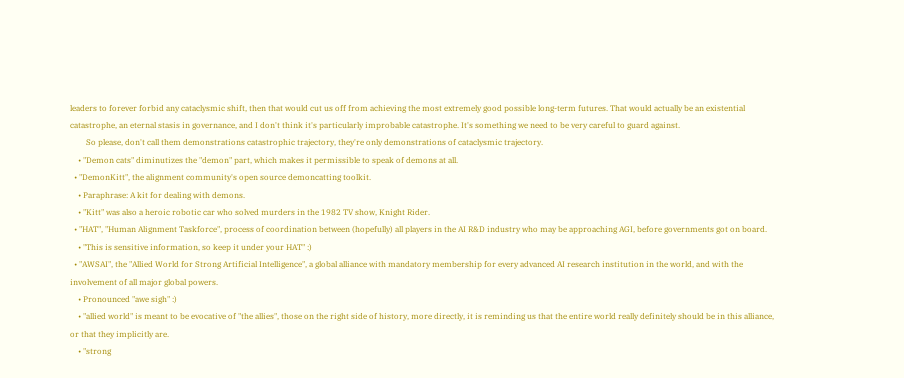leaders to forever forbid any cataclysmic shift, then that would cut us off from achieving the most extremely good possible long-term futures. That would actually be an existential catastrophe, an eternal stasis in governance, and I don't think it's particularly improbable catastrophe. It's something we need to be very careful to guard against.
        So please, don't call them demonstrations catastrophic trajectory, they're only demonstrations of cataclysmic trajectory.
    • "Demon cats" diminutizes the "demon" part, which makes it permissible to speak of demons at all.
  • "DemonKitt", the alignment community's open source demoncatting toolkit.
    • Paraphrase: A kit for dealing with demons.
    • "Kitt" was also a heroic robotic car who solved murders in the 1982 TV show, Knight Rider.
  • "HAT", "Human Alignment Taskforce", process of coordination between (hopefully) all players in the AI R&D industry who may be approaching AGI, before governments got on board.
    • "This is sensitive information, so keep it under your HAT" :)
  • "AWSAI", the "Allied World for Strong Artificial Intelligence", a global alliance with mandatory membership for every advanced AI research institution in the world, and with the involvement of all major global powers.
    • Pronounced "awe sigh" :)
    • "allied world" is meant to be evocative of "the allies", those on the right side of history, more directly, it is reminding us that the entire world really definitely should be in this alliance, or that they implicitly are.
    • "strong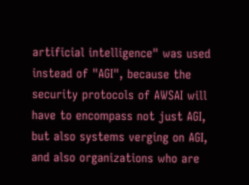artificial intelligence" was used instead of "AGI", because the security protocols of AWSAI will have to encompass not just AGI, but also systems verging on AGI, and also organizations who are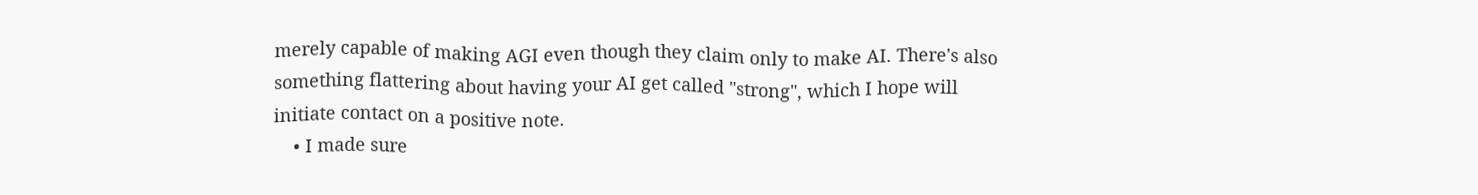merely capable of making AGI even though they claim only to make AI. There's also something flattering about having your AI get called "strong", which I hope will initiate contact on a positive note.
    • I made sure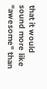that it would sound more like "awesome" than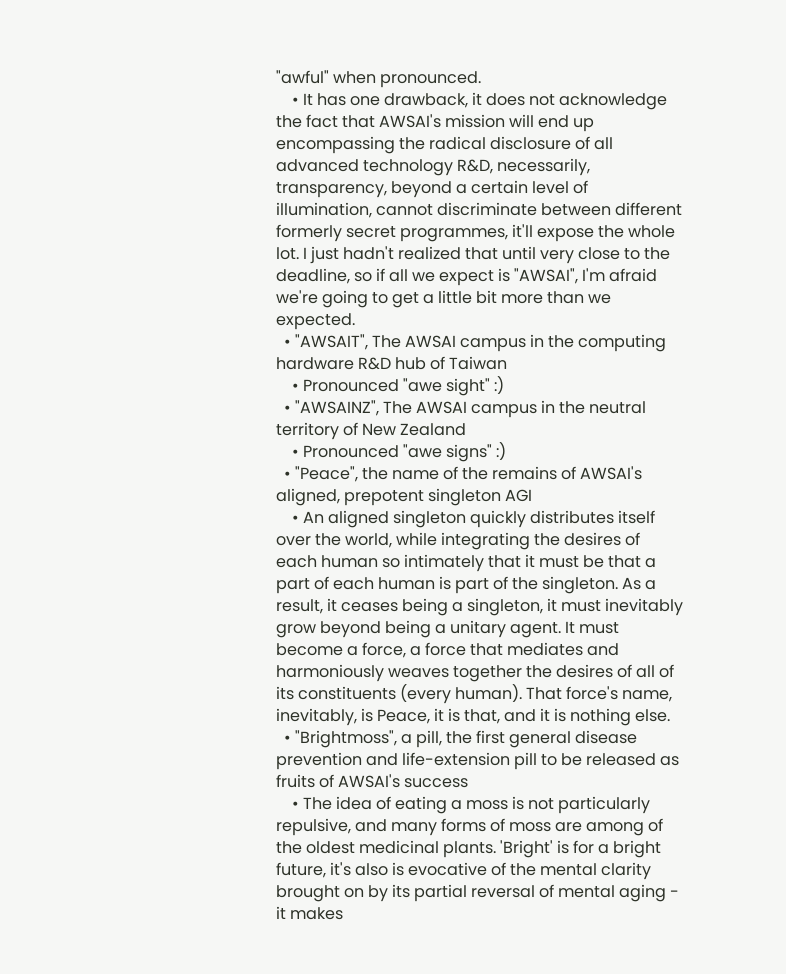"awful" when pronounced.
    • It has one drawback, it does not acknowledge the fact that AWSAI's mission will end up encompassing the radical disclosure of all advanced technology R&D, necessarily, transparency, beyond a certain level of illumination, cannot discriminate between different formerly secret programmes, it'll expose the whole lot. I just hadn't realized that until very close to the deadline, so if all we expect is "AWSAI", I'm afraid we're going to get a little bit more than we expected.
  • "AWSAIT", The AWSAI campus in the computing hardware R&D hub of Taiwan
    • Pronounced "awe sight" :)
  • "AWSAINZ", The AWSAI campus in the neutral territory of New Zealand
    • Pronounced "awe signs" :)
  • "Peace", the name of the remains of AWSAI's aligned, prepotent singleton AGI
    • An aligned singleton quickly distributes itself over the world, while integrating the desires of each human so intimately that it must be that a part of each human is part of the singleton. As a result, it ceases being a singleton, it must inevitably grow beyond being a unitary agent. It must become a force, a force that mediates and harmoniously weaves together the desires of all of its constituents (every human). That force's name, inevitably, is Peace, it is that, and it is nothing else.
  • "Brightmoss", a pill, the first general disease prevention and life-extension pill to be released as fruits of AWSAI's success
    • The idea of eating a moss is not particularly repulsive, and many forms of moss are among of the oldest medicinal plants. 'Bright' is for a bright future, it's also is evocative of the mental clarity brought on by its partial reversal of mental aging - it makes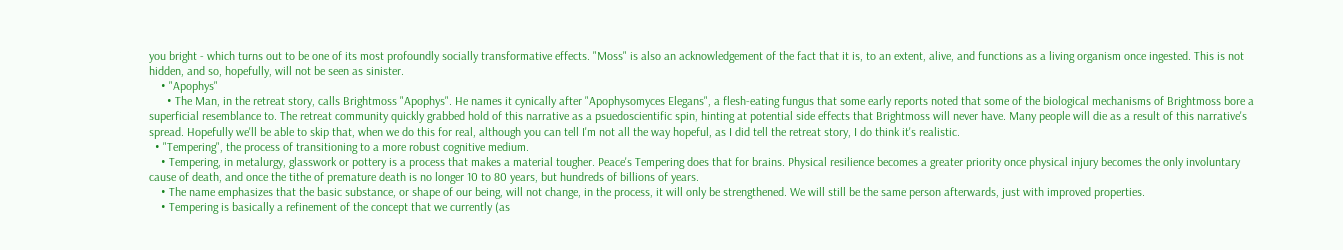you bright - which turns out to be one of its most profoundly socially transformative effects. "Moss" is also an acknowledgement of the fact that it is, to an extent, alive, and functions as a living organism once ingested. This is not hidden, and so, hopefully, will not be seen as sinister.
    • "Apophys"
      • The Man, in the retreat story, calls Brightmoss "Apophys". He names it cynically after "Apophysomyces Elegans", a flesh-eating fungus that some early reports noted that some of the biological mechanisms of Brightmoss bore a superficial resemblance to. The retreat community quickly grabbed hold of this narrative as a psuedoscientific spin, hinting at potential side effects that Brightmoss will never have. Many people will die as a result of this narrative's spread. Hopefully we'll be able to skip that, when we do this for real, although you can tell I'm not all the way hopeful, as I did tell the retreat story, I do think it's realistic.
  • "Tempering", the process of transitioning to a more robust cognitive medium.
    • Tempering, in metalurgy, glasswork or pottery is a process that makes a material tougher. Peace's Tempering does that for brains. Physical resilience becomes a greater priority once physical injury becomes the only involuntary cause of death, and once the tithe of premature death is no longer 10 to 80 years, but hundreds of billions of years.
    • The name emphasizes that the basic substance, or shape of our being, will not change, in the process, it will only be strengthened. We will still be the same person afterwards, just with improved properties.
    • Tempering is basically a refinement of the concept that we currently (as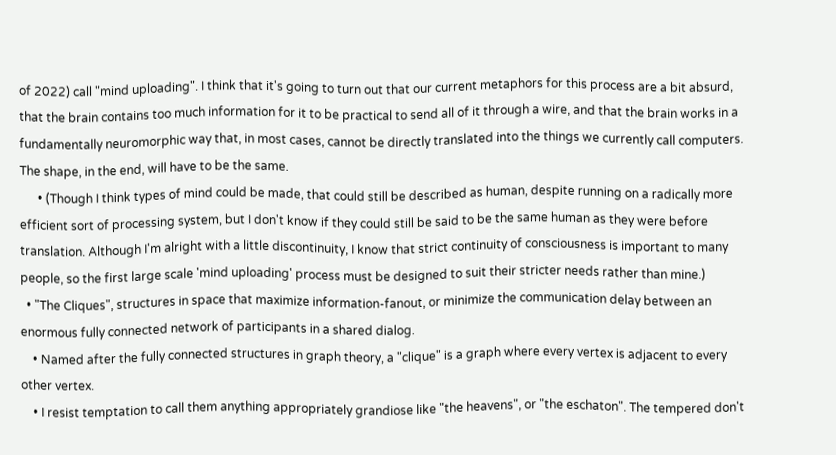of 2022) call "mind uploading". I think that it's going to turn out that our current metaphors for this process are a bit absurd, that the brain contains too much information for it to be practical to send all of it through a wire, and that the brain works in a fundamentally neuromorphic way that, in most cases, cannot be directly translated into the things we currently call computers. The shape, in the end, will have to be the same.
      • (Though I think types of mind could be made, that could still be described as human, despite running on a radically more efficient sort of processing system, but I don't know if they could still be said to be the same human as they were before translation. Although I'm alright with a little discontinuity, I know that strict continuity of consciousness is important to many people, so the first large scale 'mind uploading' process must be designed to suit their stricter needs rather than mine.)
  • "The Cliques", structures in space that maximize information-fanout, or minimize the communication delay between an enormous fully connected network of participants in a shared dialog.
    • Named after the fully connected structures in graph theory, a "clique" is a graph where every vertex is adjacent to every other vertex.
    • I resist temptation to call them anything appropriately grandiose like "the heavens", or "the eschaton". The tempered don't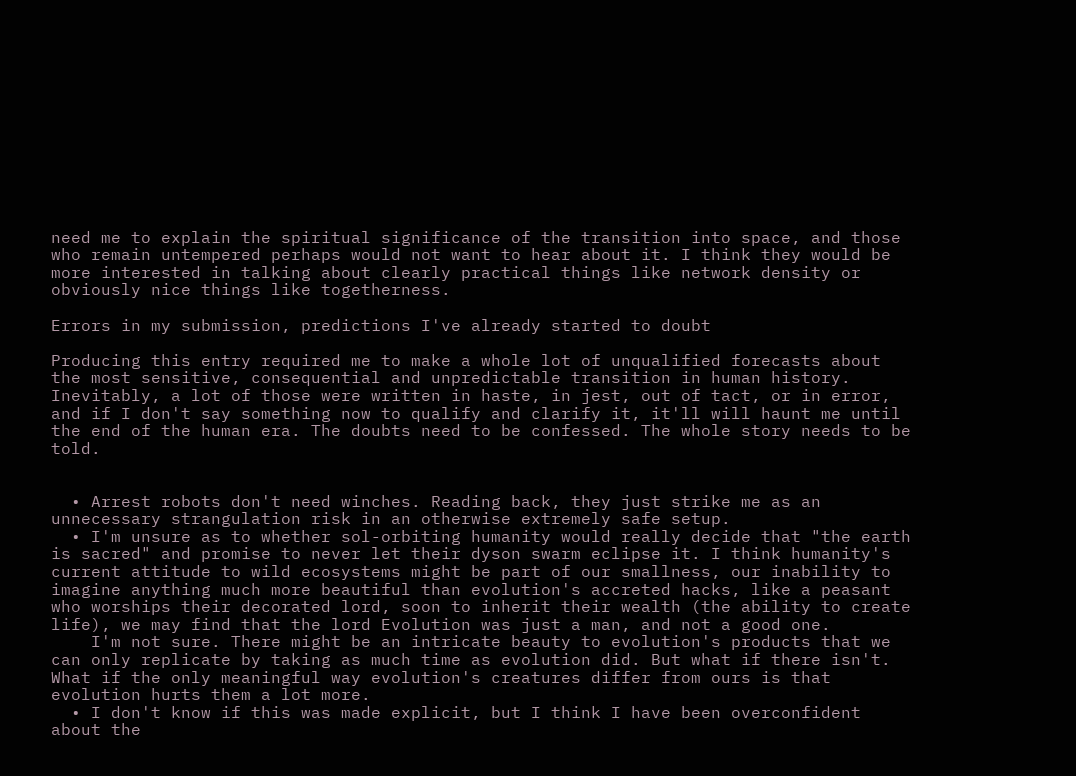need me to explain the spiritual significance of the transition into space, and those who remain untempered perhaps would not want to hear about it. I think they would be more interested in talking about clearly practical things like network density or obviously nice things like togetherness.

Errors in my submission, predictions I've already started to doubt

Producing this entry required me to make a whole lot of unqualified forecasts about the most sensitive, consequential and unpredictable transition in human history. Inevitably, a lot of those were written in haste, in jest, out of tact, or in error, and if I don't say something now to qualify and clarify it, it'll will haunt me until the end of the human era. The doubts need to be confessed. The whole story needs to be told.


  • Arrest robots don't need winches. Reading back, they just strike me as an unnecessary strangulation risk in an otherwise extremely safe setup.
  • I'm unsure as to whether sol-orbiting humanity would really decide that "the earth is sacred" and promise to never let their dyson swarm eclipse it. I think humanity's current attitude to wild ecosystems might be part of our smallness, our inability to imagine anything much more beautiful than evolution's accreted hacks, like a peasant who worships their decorated lord, soon to inherit their wealth (the ability to create life), we may find that the lord Evolution was just a man, and not a good one.
    I'm not sure. There might be an intricate beauty to evolution's products that we can only replicate by taking as much time as evolution did. But what if there isn't. What if the only meaningful way evolution's creatures differ from ours is that evolution hurts them a lot more.
  • I don't know if this was made explicit, but I think I have been overconfident about the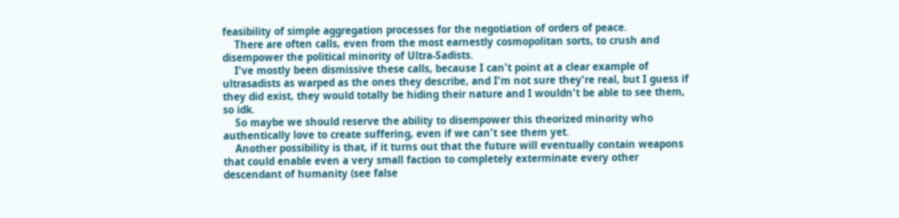feasibility of simple aggregation processes for the negotiation of orders of peace.
    There are often calls, even from the most earnestly cosmopolitan sorts, to crush and disempower the political minority of Ultra-Sadists.
    I've mostly been dismissive these calls, because I can't point at a clear example of ultrasadists as warped as the ones they describe, and I'm not sure they're real, but I guess if they did exist, they would totally be hiding their nature and I wouldn't be able to see them, so idk.
    So maybe we should reserve the ability to disempower this theorized minority who authentically love to create suffering, even if we can't see them yet.
    Another possibility is that, if it turns out that the future will eventually contain weapons that could enable even a very small faction to completely exterminate every other descendant of humanity (see false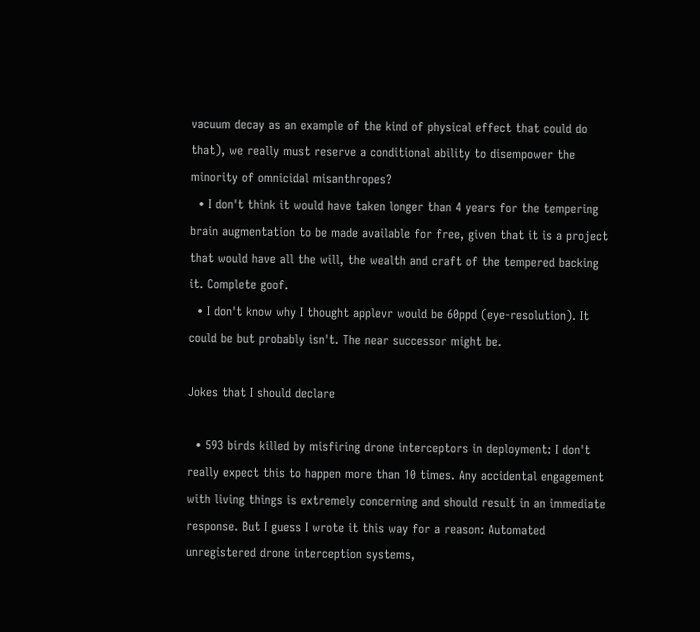vacuum decay as an example of the kind of physical effect that could do that), we really must reserve a conditional ability to disempower the minority of omnicidal misanthropes?
  • I don't think it would have taken longer than 4 years for the tempering brain augmentation to be made available for free, given that it is a project that would have all the will, the wealth and craft of the tempered backing it. Complete goof.
  • I don't know why I thought applevr would be 60ppd (eye-resolution). It could be but probably isn't. The near successor might be.

Jokes that I should declare

  • 593 birds killed by misfiring drone interceptors in deployment: I don't really expect this to happen more than 10 times. Any accidental engagement with living things is extremely concerning and should result in an immediate response. But I guess I wrote it this way for a reason: Automated unregistered drone interception systems,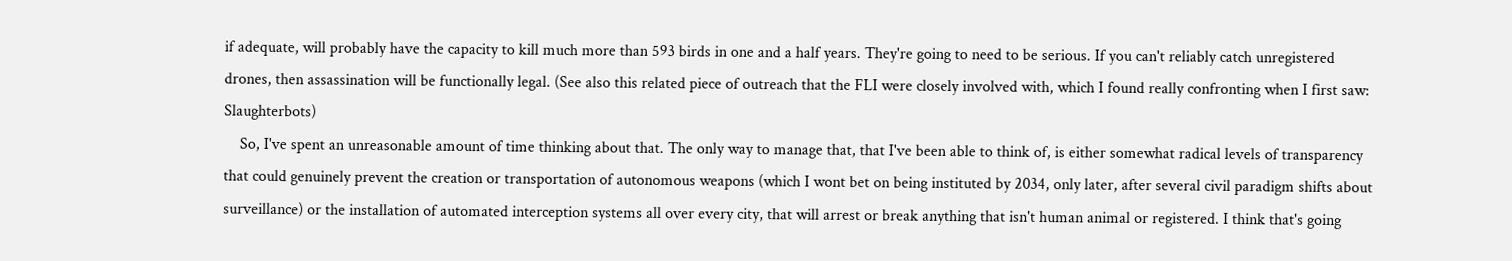if adequate, will probably have the capacity to kill much more than 593 birds in one and a half years. They're going to need to be serious. If you can't reliably catch unregistered drones, then assassination will be functionally legal. (See also this related piece of outreach that the FLI were closely involved with, which I found really confronting when I first saw: Slaughterbots)
    So, I've spent an unreasonable amount of time thinking about that. The only way to manage that, that I've been able to think of, is either somewhat radical levels of transparency that could genuinely prevent the creation or transportation of autonomous weapons (which I wont bet on being instituted by 2034, only later, after several civil paradigm shifts about surveillance) or the installation of automated interception systems all over every city, that will arrest or break anything that isn't human animal or registered. I think that's going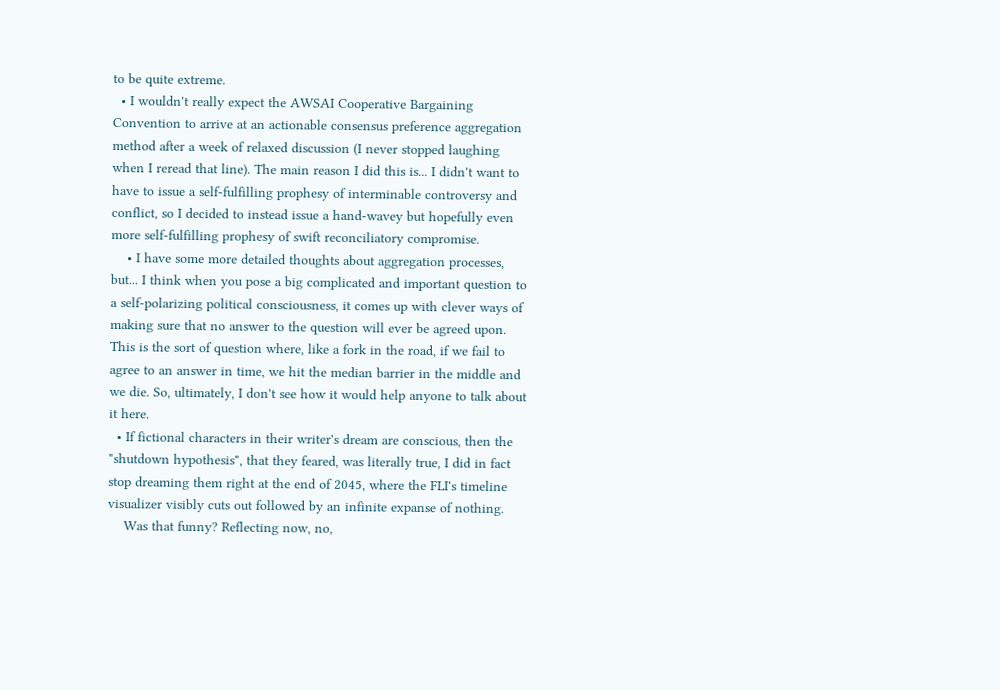to be quite extreme.
  • I wouldn't really expect the AWSAI Cooperative Bargaining Convention to arrive at an actionable consensus preference aggregation method after a week of relaxed discussion (I never stopped laughing when I reread that line). The main reason I did this is... I didn't want to have to issue a self-fulfilling prophesy of interminable controversy and conflict, so I decided to instead issue a hand-wavey but hopefully even more self-fulfilling prophesy of swift reconciliatory compromise.
    • I have some more detailed thoughts about aggregation processes, but... I think when you pose a big complicated and important question to a self-polarizing political consciousness, it comes up with clever ways of making sure that no answer to the question will ever be agreed upon. This is the sort of question where, like a fork in the road, if we fail to agree to an answer in time, we hit the median barrier in the middle and we die. So, ultimately, I don't see how it would help anyone to talk about it here.
  • If fictional characters in their writer's dream are conscious, then the "shutdown hypothesis", that they feared, was literally true, I did in fact stop dreaming them right at the end of 2045, where the FLI's timeline visualizer visibly cuts out followed by an infinite expanse of nothing.
    Was that funny? Reflecting now, no,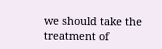we should take the treatment of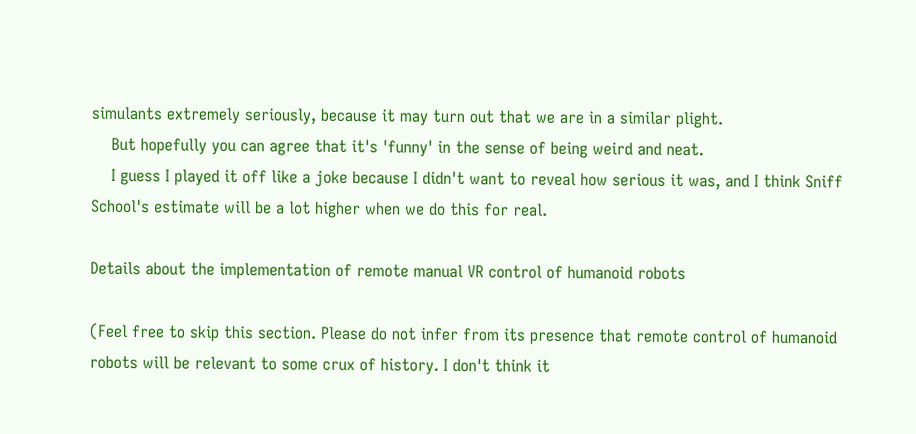simulants extremely seriously, because it may turn out that we are in a similar plight.
    But hopefully you can agree that it's 'funny' in the sense of being weird and neat.
    I guess I played it off like a joke because I didn't want to reveal how serious it was, and I think Sniff School's estimate will be a lot higher when we do this for real.

Details about the implementation of remote manual VR control of humanoid robots

(Feel free to skip this section. Please do not infer from its presence that remote control of humanoid robots will be relevant to some crux of history. I don't think it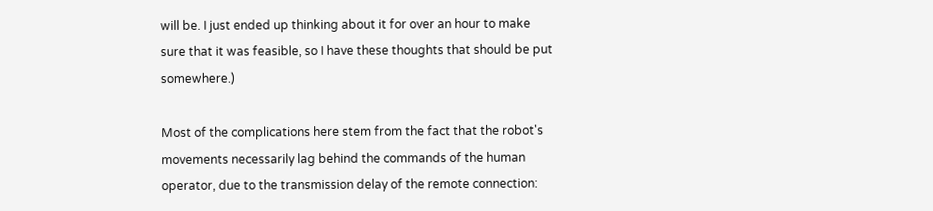will be. I just ended up thinking about it for over an hour to make sure that it was feasible, so I have these thoughts that should be put somewhere.)

Most of the complications here stem from the fact that the robot's movements necessarily lag behind the commands of the human operator, due to the transmission delay of the remote connection: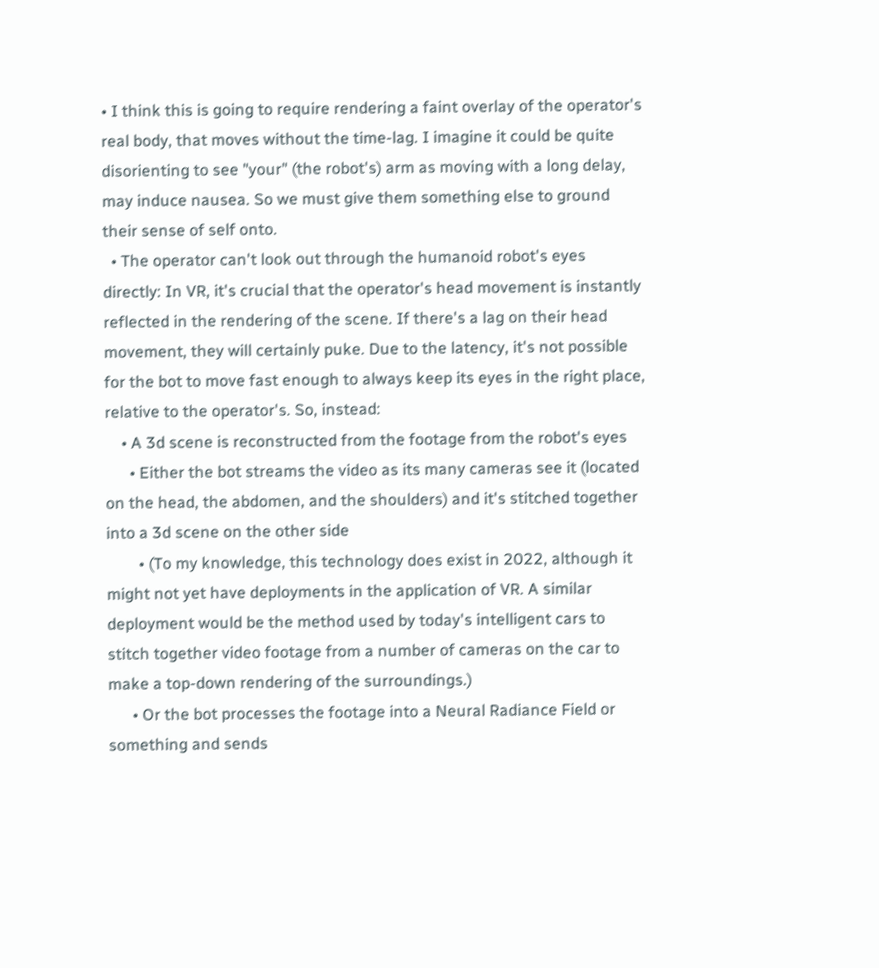• I think this is going to require rendering a faint overlay of the operator's real body, that moves without the time-lag. I imagine it could be quite disorienting to see "your" (the robot's) arm as moving with a long delay, may induce nausea. So we must give them something else to ground their sense of self onto.
  • The operator can't look out through the humanoid robot's eyes directly: In VR, it's crucial that the operator's head movement is instantly reflected in the rendering of the scene. If there's a lag on their head movement, they will certainly puke. Due to the latency, it's not possible for the bot to move fast enough to always keep its eyes in the right place, relative to the operator's. So, instead:
    • A 3d scene is reconstructed from the footage from the robot's eyes
      • Either the bot streams the video as its many cameras see it (located on the head, the abdomen, and the shoulders) and it's stitched together into a 3d scene on the other side
        • (To my knowledge, this technology does exist in 2022, although it might not yet have deployments in the application of VR. A similar deployment would be the method used by today's intelligent cars to stitch together video footage from a number of cameras on the car to make a top-down rendering of the surroundings.)
      • Or the bot processes the footage into a Neural Radiance Field or something and sends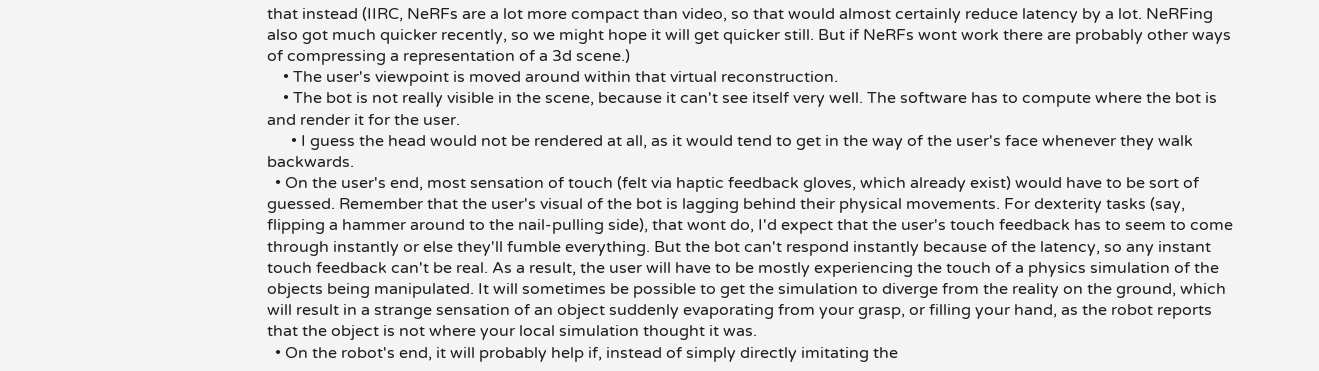that instead (IIRC, NeRFs are a lot more compact than video, so that would almost certainly reduce latency by a lot. NeRFing also got much quicker recently, so we might hope it will get quicker still. But if NeRFs wont work there are probably other ways of compressing a representation of a 3d scene.)
    • The user's viewpoint is moved around within that virtual reconstruction.
    • The bot is not really visible in the scene, because it can't see itself very well. The software has to compute where the bot is and render it for the user.
      • I guess the head would not be rendered at all, as it would tend to get in the way of the user's face whenever they walk backwards.
  • On the user's end, most sensation of touch (felt via haptic feedback gloves, which already exist) would have to be sort of guessed. Remember that the user's visual of the bot is lagging behind their physical movements. For dexterity tasks (say, flipping a hammer around to the nail-pulling side), that wont do, I'd expect that the user's touch feedback has to seem to come through instantly or else they'll fumble everything. But the bot can't respond instantly because of the latency, so any instant touch feedback can't be real. As a result, the user will have to be mostly experiencing the touch of a physics simulation of the objects being manipulated. It will sometimes be possible to get the simulation to diverge from the reality on the ground, which will result in a strange sensation of an object suddenly evaporating from your grasp, or filling your hand, as the robot reports that the object is not where your local simulation thought it was.
  • On the robot's end, it will probably help if, instead of simply directly imitating the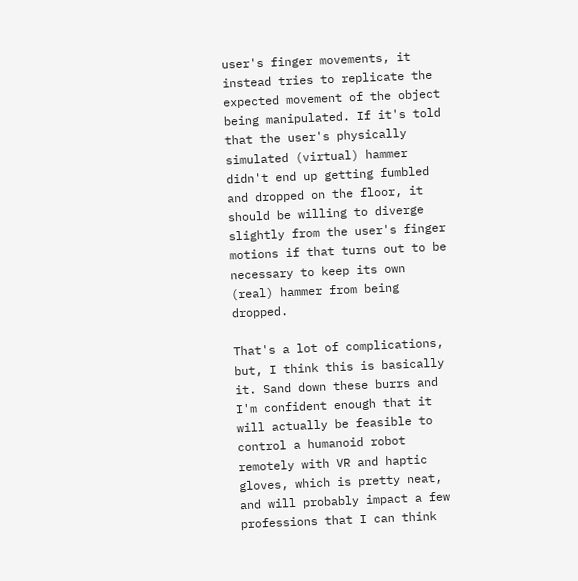user's finger movements, it instead tries to replicate the expected movement of the object being manipulated. If it's told that the user's physically simulated (virtual) hammer didn't end up getting fumbled and dropped on the floor, it should be willing to diverge slightly from the user's finger motions if that turns out to be necessary to keep its own (real) hammer from being dropped.

That's a lot of complications, but, I think this is basically it. Sand down these burrs and I'm confident enough that it will actually be feasible to control a humanoid robot remotely with VR and haptic gloves, which is pretty neat, and will probably impact a few professions that I can think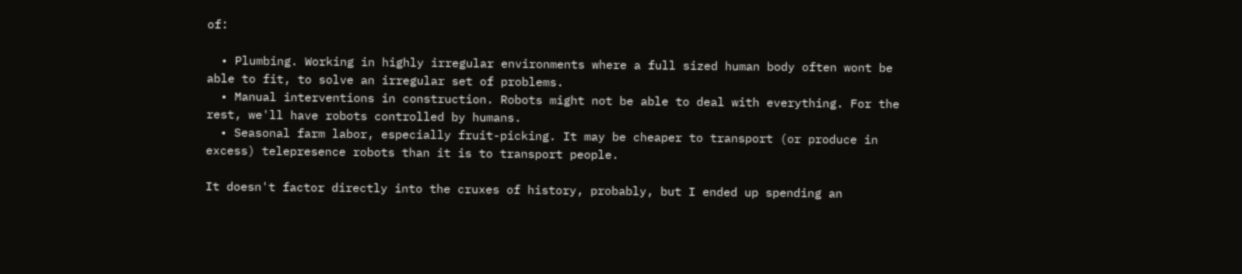of:

  • Plumbing. Working in highly irregular environments where a full sized human body often wont be able to fit, to solve an irregular set of problems.
  • Manual interventions in construction. Robots might not be able to deal with everything. For the rest, we'll have robots controlled by humans.
  • Seasonal farm labor, especially fruit-picking. It may be cheaper to transport (or produce in excess) telepresence robots than it is to transport people.

It doesn't factor directly into the cruxes of history, probably, but I ended up spending an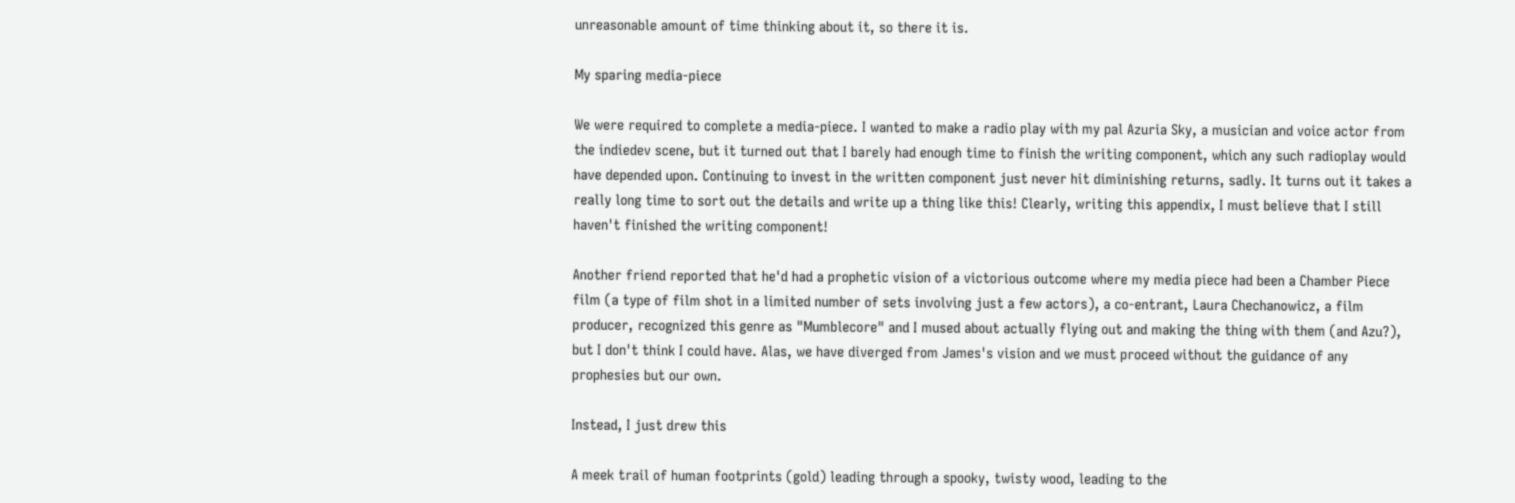unreasonable amount of time thinking about it, so there it is.

My sparing media-piece

We were required to complete a media-piece. I wanted to make a radio play with my pal Azuria Sky, a musician and voice actor from the indiedev scene, but it turned out that I barely had enough time to finish the writing component, which any such radioplay would have depended upon. Continuing to invest in the written component just never hit diminishing returns, sadly. It turns out it takes a really long time to sort out the details and write up a thing like this! Clearly, writing this appendix, I must believe that I still haven't finished the writing component!

Another friend reported that he'd had a prophetic vision of a victorious outcome where my media piece had been a Chamber Piece film (a type of film shot in a limited number of sets involving just a few actors), a co-entrant, Laura Chechanowicz, a film producer, recognized this genre as "Mumblecore" and I mused about actually flying out and making the thing with them (and Azu?), but I don't think I could have. Alas, we have diverged from James's vision and we must proceed without the guidance of any prophesies but our own.

Instead, I just drew this

A meek trail of human footprints (gold) leading through a spooky, twisty wood, leading to the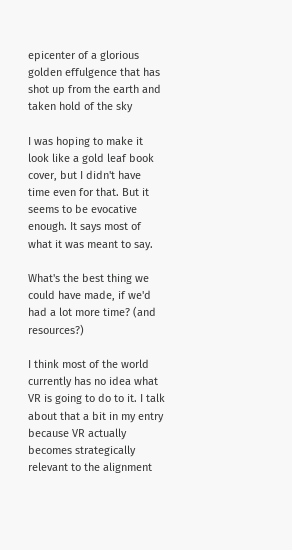epicenter of a glorious golden effulgence that has shot up from the earth and taken hold of the sky

I was hoping to make it look like a gold leaf book cover, but I didn't have time even for that. But it seems to be evocative enough. It says most of what it was meant to say.

What's the best thing we could have made, if we'd had a lot more time? (and resources?)

I think most of the world currently has no idea what VR is going to do to it. I talk about that a bit in my entry because VR actually becomes strategically relevant to the alignment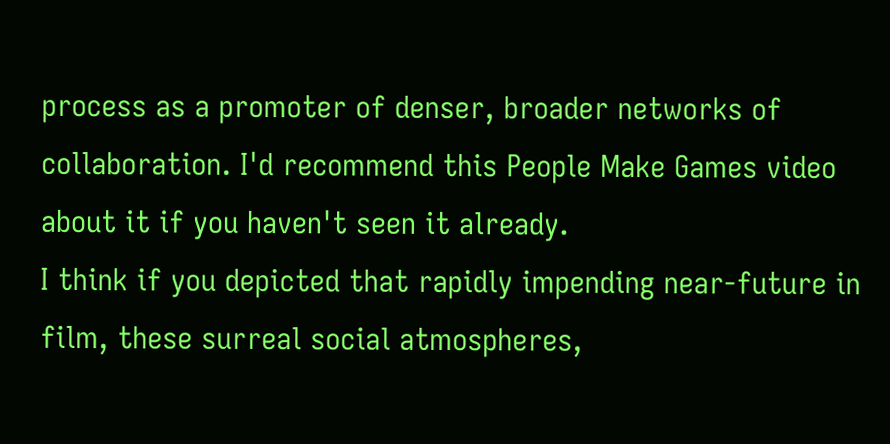process as a promoter of denser, broader networks of collaboration. I'd recommend this People Make Games video about it if you haven't seen it already.
I think if you depicted that rapidly impending near-future in film, these surreal social atmospheres,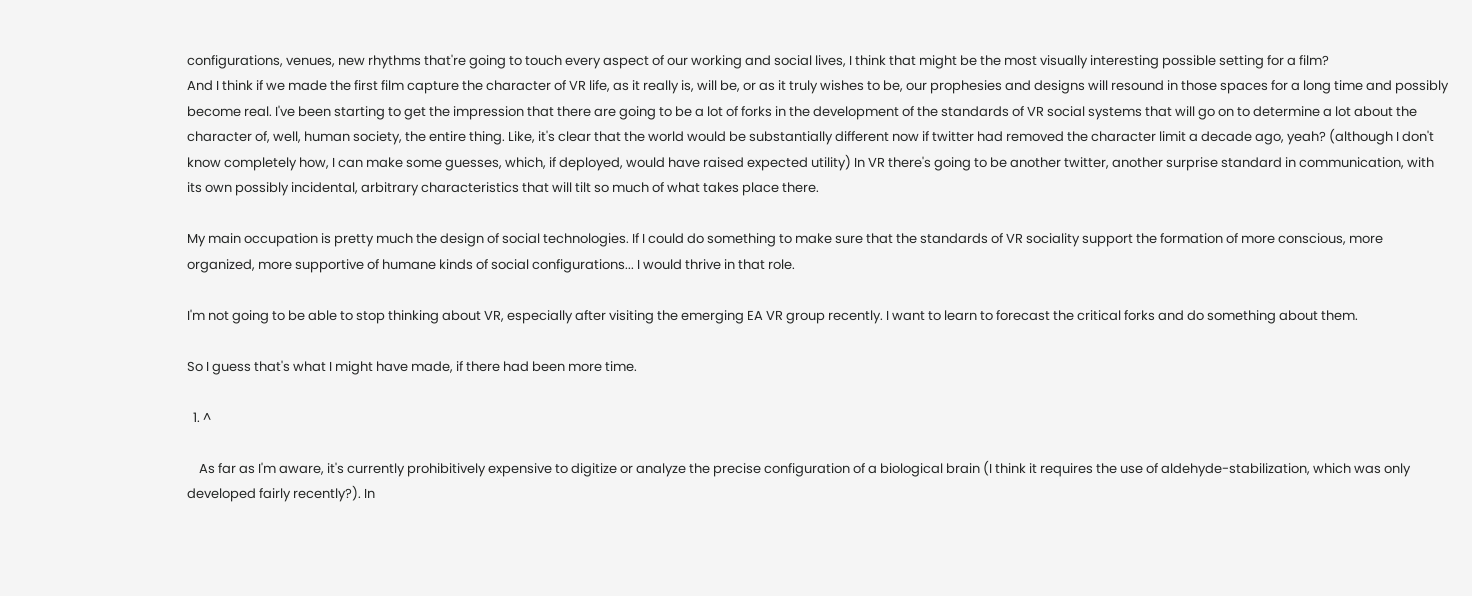configurations, venues, new rhythms that're going to touch every aspect of our working and social lives, I think that might be the most visually interesting possible setting for a film?
And I think if we made the first film capture the character of VR life, as it really is, will be, or as it truly wishes to be, our prophesies and designs will resound in those spaces for a long time and possibly become real. I've been starting to get the impression that there are going to be a lot of forks in the development of the standards of VR social systems that will go on to determine a lot about the character of, well, human society, the entire thing. Like, it's clear that the world would be substantially different now if twitter had removed the character limit a decade ago, yeah? (although I don't know completely how, I can make some guesses, which, if deployed, would have raised expected utility) In VR there's going to be another twitter, another surprise standard in communication, with its own possibly incidental, arbitrary characteristics that will tilt so much of what takes place there.

My main occupation is pretty much the design of social technologies. If I could do something to make sure that the standards of VR sociality support the formation of more conscious, more organized, more supportive of humane kinds of social configurations... I would thrive in that role.

I'm not going to be able to stop thinking about VR, especially after visiting the emerging EA VR group recently. I want to learn to forecast the critical forks and do something about them.

So I guess that's what I might have made, if there had been more time.

  1. ^

    As far as I'm aware, it's currently prohibitively expensive to digitize or analyze the precise configuration of a biological brain (I think it requires the use of aldehyde-stabilization, which was only developed fairly recently?). In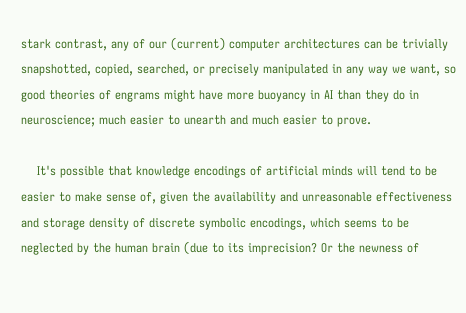stark contrast, any of our (current) computer architectures can be trivially snapshotted, copied, searched, or precisely manipulated in any way we want, so good theories of engrams might have more buoyancy in AI than they do in neuroscience; much easier to unearth and much easier to prove.

    It's possible that knowledge encodings of artificial minds will tend to be easier to make sense of, given the availability and unreasonable effectiveness and storage density of discrete symbolic encodings, which seems to be neglected by the human brain (due to its imprecision? Or the newness of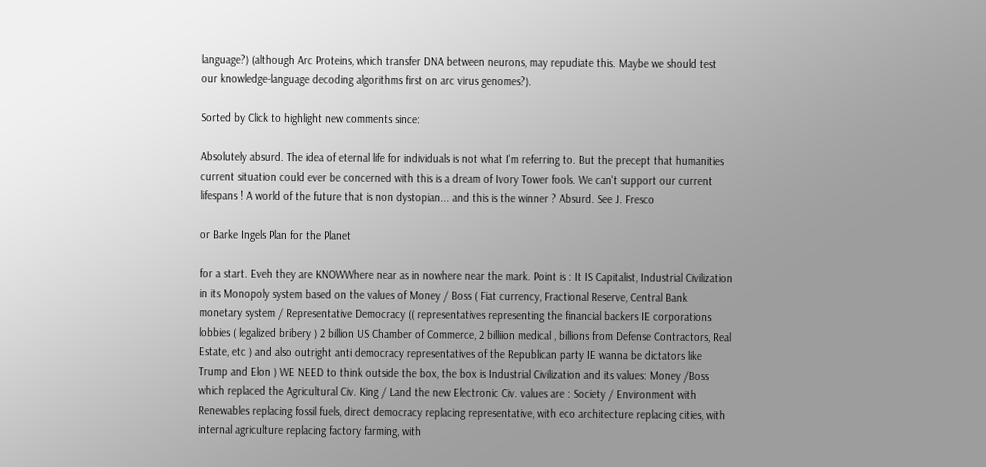language?) (although Arc Proteins, which transfer DNA between neurons, may repudiate this. Maybe we should test our knowledge-language decoding algorithms first on arc virus genomes?).

Sorted by Click to highlight new comments since:

Absolutely absurd. The idea of eternal life for individuals is not what I'm referring to. But the precept that humanities current situation could ever be concerned with this is a dream of Ivory Tower fools. We can't support our current lifespans ! A world of the future that is non dystopian... and this is the winner ? Absurd. See J. Fresco

or Barke Ingels Plan for the Planet

for a start. Eveh they are KNOWWhere near as in nowhere near the mark. Point is : It IS Capitalist, Industrial Civilization in its Monopoly system based on the values of Money / Boss ( Fiat currency, Fractional Reserve, Central Bank monetary system / Representative Democracy (( representatives representing the financial backers IE corporations lobbies ( legalized bribery ) 2 billion US Chamber of Commerce, 2 billiion medical , billions from Defense Contractors, Real Estate, etc ) and also outright anti democracy representatives of the Republican party IE wanna be dictators like Trump and Elon ) WE NEED to think outside the box, the box is Industrial Civilization and its values: Money /Boss which replaced the Agricultural Civ. King / Land the new Electronic Civ. values are : Society / Environment with Renewables replacing fossil fuels, direct democracy replacing representative, with eco architecture replacing cities, with internal agriculture replacing factory farming, with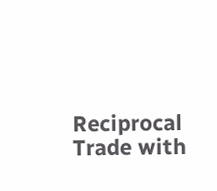Reciprocal Trade with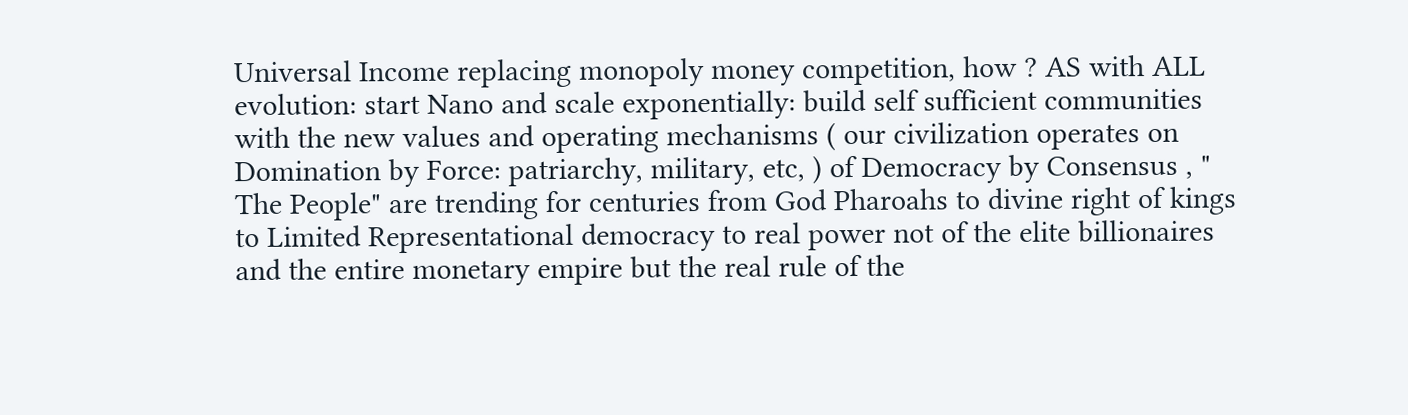Universal Income replacing monopoly money competition, how ? AS with ALL evolution: start Nano and scale exponentially: build self sufficient communities with the new values and operating mechanisms ( our civilization operates on Domination by Force: patriarchy, military, etc, ) of Democracy by Consensus , " The People" are trending for centuries from God Pharoahs to divine right of kings to Limited Representational democracy to real power not of the elite billionaires and the entire monetary empire but the real rule of the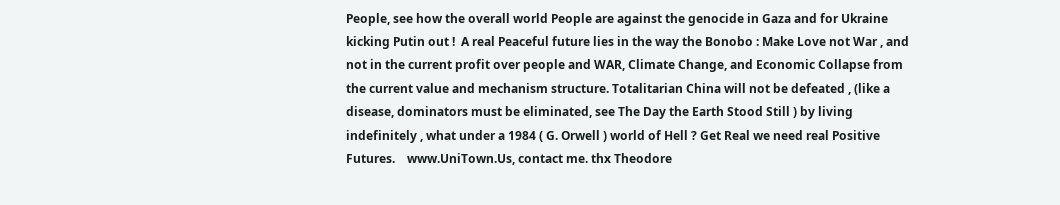People, see how the overall world People are against the genocide in Gaza and for Ukraine kicking Putin out !  A real Peaceful future lies in the way the Bonobo : Make Love not War , and not in the current profit over people and WAR, Climate Change, and Economic Collapse from the current value and mechanism structure. Totalitarian China will not be defeated , (like a disease, dominators must be eliminated, see The Day the Earth Stood Still ) by living indefinitely , what under a 1984 ( G. Orwell ) world of Hell ? Get Real we need real Positive Futures.    www.UniTown.Us, contact me. thx Theodore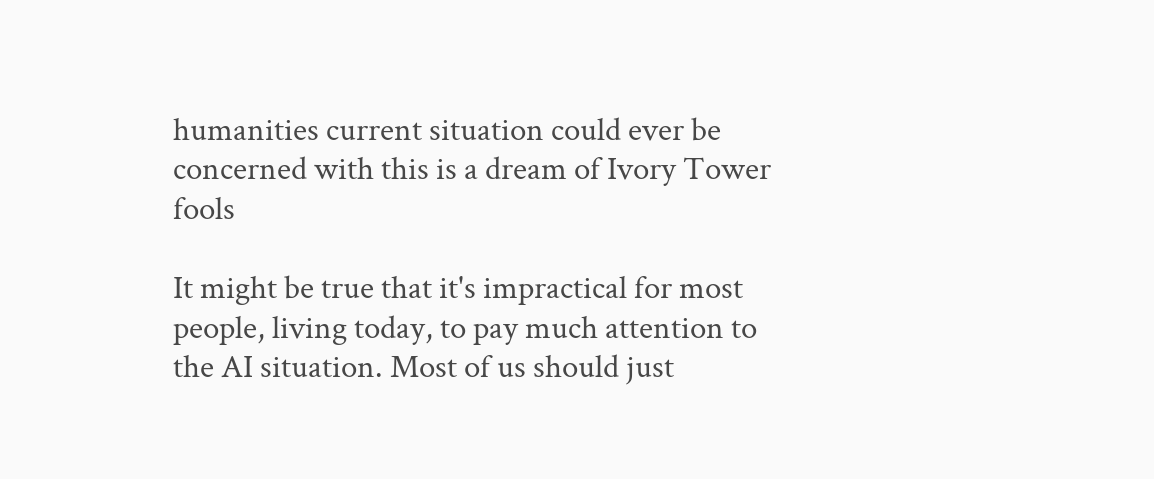humanities current situation could ever be concerned with this is a dream of Ivory Tower fools

It might be true that it's impractical for most people, living today, to pay much attention to the AI situation. Most of us should just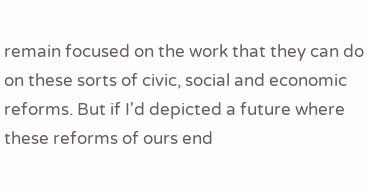remain focused on the work that they can do on these sorts of civic, social and economic reforms. But if I'd depicted a future where these reforms of ours end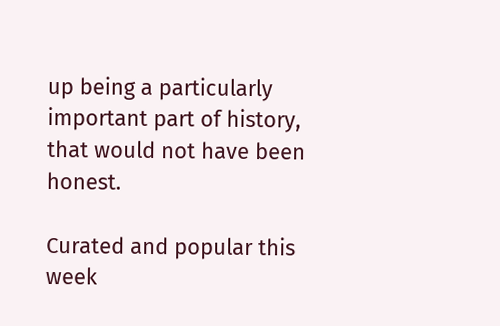up being a particularly important part of history, that would not have been honest.

Curated and popular this week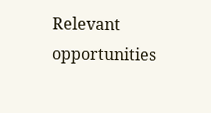Relevant opportunities